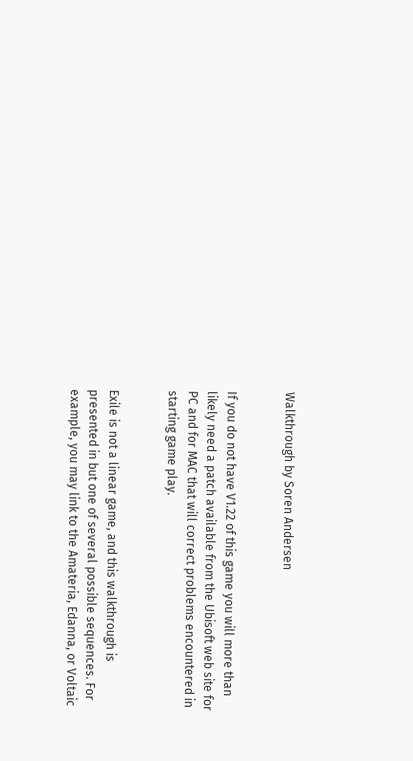Walkthrough by Soren Andersen


If you do not have V1.22 of this game you will more than likely need a patch available from the Ubisoft web site for PC and for MAC that will correct problems encountered in starting game play.


Exile is not a linear game, and this walkthrough is presented in but one of several possible sequences. For example, you may link to the Amateria, Edanna, or Voltaic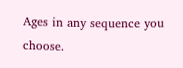Ages in any sequence you choose.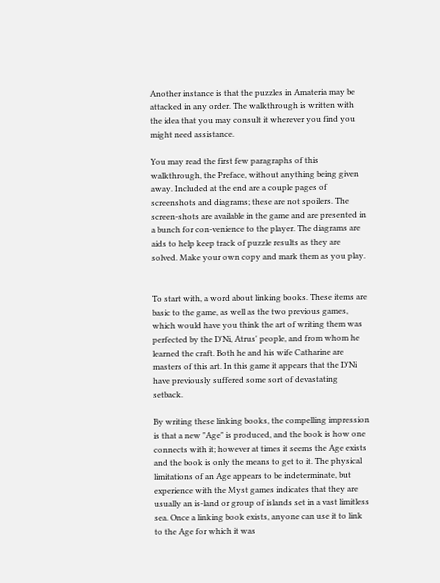Another instance is that the puzzles in Amateria may be attacked in any order. The walkthrough is written with the idea that you may consult it wherever you find you might need assistance.

You may read the first few paragraphs of this walkthrough, the Preface, without anything being given away. Included at the end are a couple pages of screenshots and diagrams; these are not spoilers. The screen-shots are available in the game and are presented in a bunch for con-venience to the player. The diagrams are aids to help keep track of puzzle results as they are solved. Make your own copy and mark them as you play.


To start with, a word about linking books. These items are basic to the game, as well as the two previous games, which would have you think the art of writing them was perfected by the D'Ni, Atrus' people, and from whom he learned the craft. Both he and his wife Catharine are masters of this art. In this game it appears that the D'Ni have previously suffered some sort of devastating setback.

By writing these linking books, the compelling impression is that a new "Age" is produced, and the book is how one connects with it; however at times it seems the Age exists and the book is only the means to get to it. The physical limitations of an Age appears to be indeterminate, but experience with the Myst games indicates that they are usually an is-land or group of islands set in a vast limitless sea. Once a linking book exists, anyone can use it to link to the Age for which it was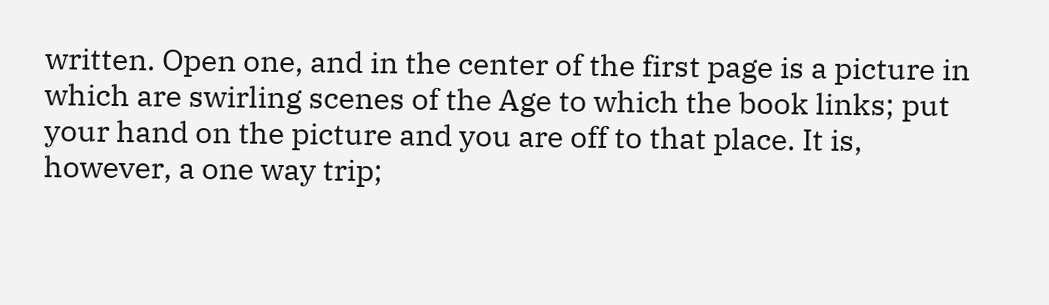written. Open one, and in the center of the first page is a picture in which are swirling scenes of the Age to which the book links; put your hand on the picture and you are off to that place. It is, however, a one way trip;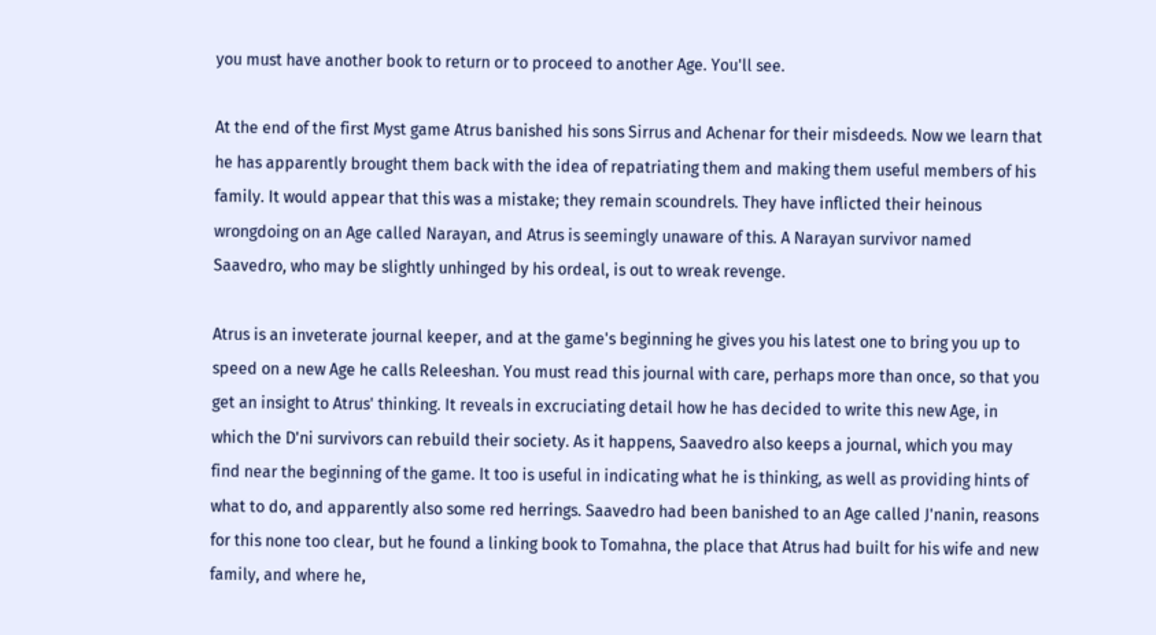you must have another book to return or to proceed to another Age. You'll see.

At the end of the first Myst game Atrus banished his sons Sirrus and Achenar for their misdeeds. Now we learn that he has apparently brought them back with the idea of repatriating them and making them useful members of his family. It would appear that this was a mistake; they remain scoundrels. They have inflicted their heinous wrongdoing on an Age called Narayan, and Atrus is seemingly unaware of this. A Narayan survivor named Saavedro, who may be slightly unhinged by his ordeal, is out to wreak revenge.

Atrus is an inveterate journal keeper, and at the game's beginning he gives you his latest one to bring you up to speed on a new Age he calls Releeshan. You must read this journal with care, perhaps more than once, so that you get an insight to Atrus' thinking. It reveals in excruciating detail how he has decided to write this new Age, in which the D'ni survivors can rebuild their society. As it happens, Saavedro also keeps a journal, which you may find near the beginning of the game. It too is useful in indicating what he is thinking, as well as providing hints of what to do, and apparently also some red herrings. Saavedro had been banished to an Age called J'nanin, reasons for this none too clear, but he found a linking book to Tomahna, the place that Atrus had built for his wife and new family, and where he,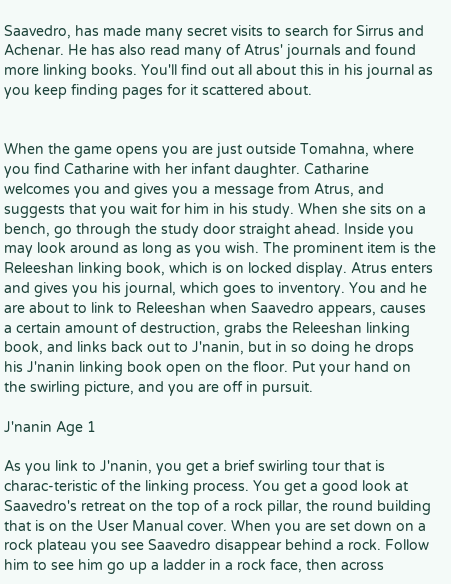Saavedro, has made many secret visits to search for Sirrus and Achenar. He has also read many of Atrus' journals and found more linking books. You'll find out all about this in his journal as you keep finding pages for it scattered about.


When the game opens you are just outside Tomahna, where you find Catharine with her infant daughter. Catharine welcomes you and gives you a message from Atrus, and suggests that you wait for him in his study. When she sits on a bench, go through the study door straight ahead. Inside you may look around as long as you wish. The prominent item is the Releeshan linking book, which is on locked display. Atrus enters and gives you his journal, which goes to inventory. You and he are about to link to Releeshan when Saavedro appears, causes a certain amount of destruction, grabs the Releeshan linking book, and links back out to J'nanin, but in so doing he drops his J'nanin linking book open on the floor. Put your hand on the swirling picture, and you are off in pursuit.

J'nanin Age 1

As you link to J'nanin, you get a brief swirling tour that is charac-teristic of the linking process. You get a good look at Saavedro's retreat on the top of a rock pillar, the round building that is on the User Manual cover. When you are set down on a rock plateau you see Saavedro disappear behind a rock. Follow him to see him go up a ladder in a rock face, then across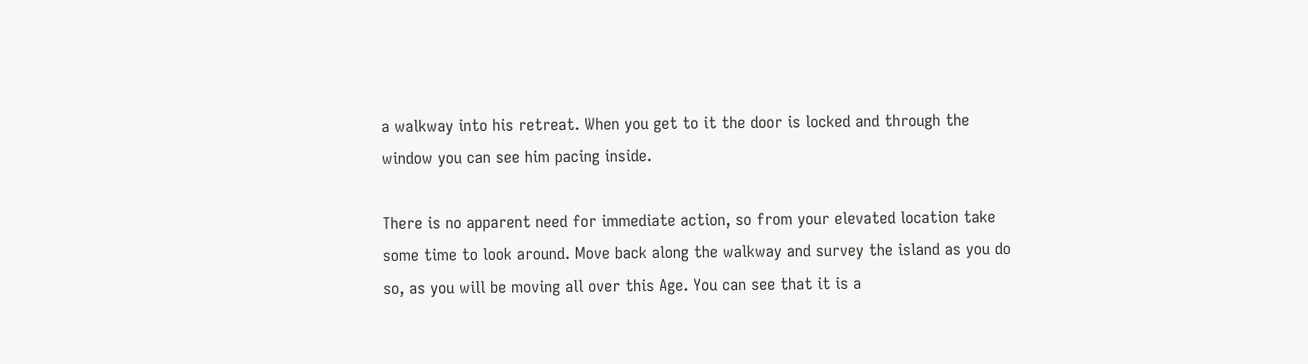a walkway into his retreat. When you get to it the door is locked and through the window you can see him pacing inside.

There is no apparent need for immediate action, so from your elevated location take some time to look around. Move back along the walkway and survey the island as you do so, as you will be moving all over this Age. You can see that it is a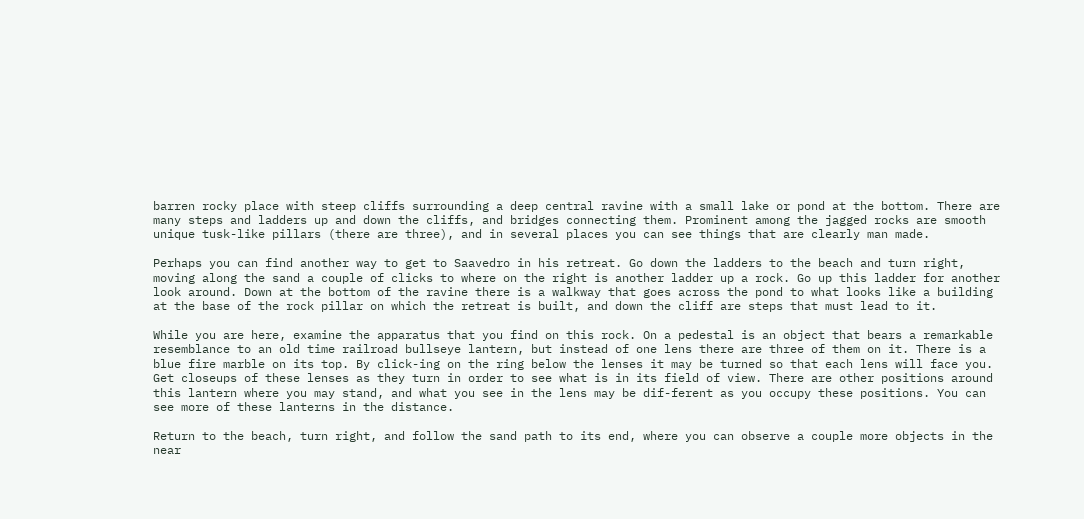barren rocky place with steep cliffs surrounding a deep central ravine with a small lake or pond at the bottom. There are many steps and ladders up and down the cliffs, and bridges connecting them. Prominent among the jagged rocks are smooth unique tusk-like pillars (there are three), and in several places you can see things that are clearly man made.

Perhaps you can find another way to get to Saavedro in his retreat. Go down the ladders to the beach and turn right, moving along the sand a couple of clicks to where on the right is another ladder up a rock. Go up this ladder for another look around. Down at the bottom of the ravine there is a walkway that goes across the pond to what looks like a building at the base of the rock pillar on which the retreat is built, and down the cliff are steps that must lead to it.

While you are here, examine the apparatus that you find on this rock. On a pedestal is an object that bears a remarkable resemblance to an old time railroad bullseye lantern, but instead of one lens there are three of them on it. There is a blue fire marble on its top. By click-ing on the ring below the lenses it may be turned so that each lens will face you. Get closeups of these lenses as they turn in order to see what is in its field of view. There are other positions around this lantern where you may stand, and what you see in the lens may be dif-ferent as you occupy these positions. You can see more of these lanterns in the distance.

Return to the beach, turn right, and follow the sand path to its end, where you can observe a couple more objects in the near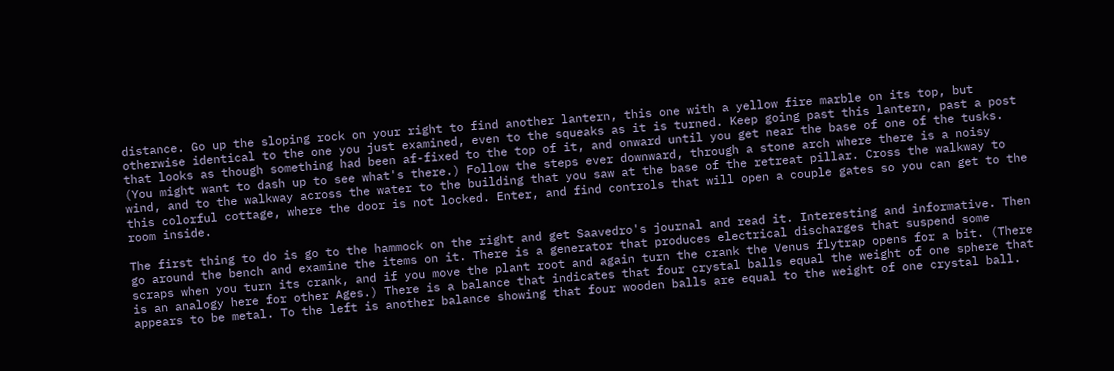distance. Go up the sloping rock on your right to find another lantern, this one with a yellow fire marble on its top, but otherwise identical to the one you just examined, even to the squeaks as it is turned. Keep going past this lantern, past a post that looks as though something had been af-fixed to the top of it, and onward until you get near the base of one of the tusks. (You might want to dash up to see what's there.) Follow the steps ever downward, through a stone arch where there is a noisy wind, and to the walkway across the water to the building that you saw at the base of the retreat pillar. Cross the walkway to this colorful cottage, where the door is not locked. Enter, and find controls that will open a couple gates so you can get to the room inside.

The first thing to do is go to the hammock on the right and get Saavedro's journal and read it. Interesting and informative. Then go around the bench and examine the items on it. There is a generator that produces electrical discharges that suspend some scraps when you turn its crank, and if you move the plant root and again turn the crank the Venus flytrap opens for a bit. (There is an analogy here for other Ages.) There is a balance that indicates that four crystal balls equal the weight of one sphere that appears to be metal. To the left is another balance showing that four wooden balls are equal to the weight of one crystal ball.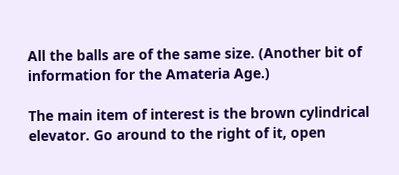All the balls are of the same size. (Another bit of information for the Amateria Age.)

The main item of interest is the brown cylindrical elevator. Go around to the right of it, open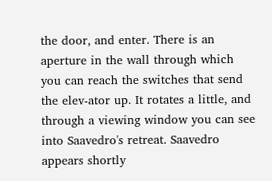the door, and enter. There is an aperture in the wall through which you can reach the switches that send the elev-ator up. It rotates a little, and through a viewing window you can see into Saavedro's retreat. Saavedro appears shortly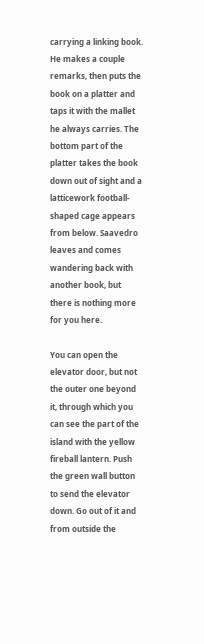carrying a linking book. He makes a couple remarks, then puts the book on a platter and taps it with the mallet he always carries. The bottom part of the platter takes the book down out of sight and a latticework football-shaped cage appears from below. Saavedro leaves and comes wandering back with another book, but there is nothing more for you here.

You can open the elevator door, but not the outer one beyond it, through which you can see the part of the island with the yellow fireball lantern. Push the green wall button to send the elevator down. Go out of it and from outside the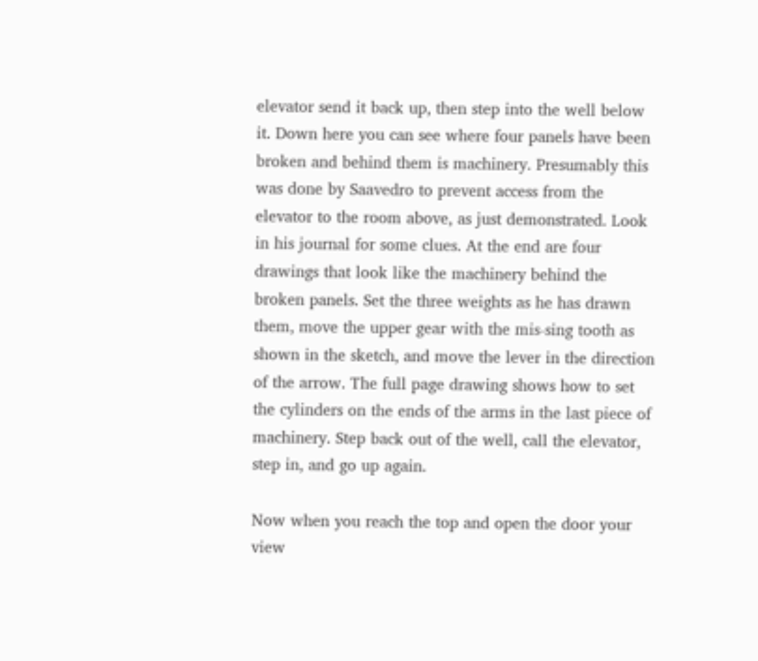elevator send it back up, then step into the well below it. Down here you can see where four panels have been broken and behind them is machinery. Presumably this was done by Saavedro to prevent access from the elevator to the room above, as just demonstrated. Look in his journal for some clues. At the end are four drawings that look like the machinery behind the broken panels. Set the three weights as he has drawn them, move the upper gear with the mis-sing tooth as shown in the sketch, and move the lever in the direction of the arrow. The full page drawing shows how to set the cylinders on the ends of the arms in the last piece of machinery. Step back out of the well, call the elevator, step in, and go up again.

Now when you reach the top and open the door your view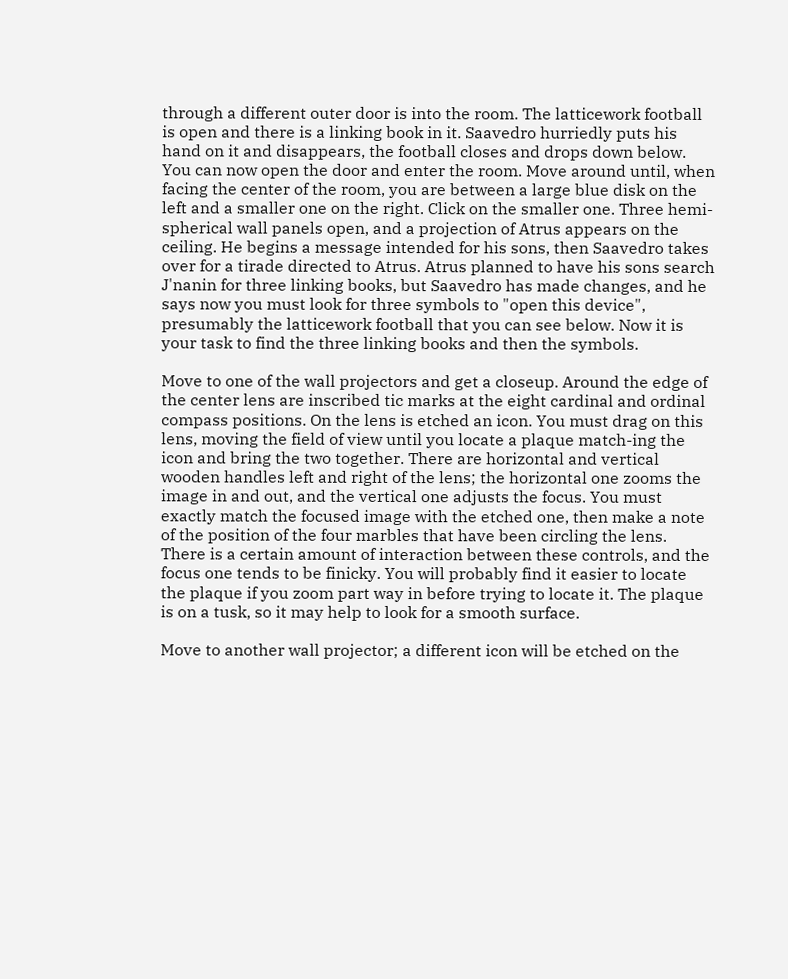through a different outer door is into the room. The latticework football is open and there is a linking book in it. Saavedro hurriedly puts his hand on it and disappears, the football closes and drops down below. You can now open the door and enter the room. Move around until, when facing the center of the room, you are between a large blue disk on the left and a smaller one on the right. Click on the smaller one. Three hemi-spherical wall panels open, and a projection of Atrus appears on the ceiling. He begins a message intended for his sons, then Saavedro takes over for a tirade directed to Atrus. Atrus planned to have his sons search J'nanin for three linking books, but Saavedro has made changes, and he says now you must look for three symbols to "open this device", presumably the latticework football that you can see below. Now it is your task to find the three linking books and then the symbols.

Move to one of the wall projectors and get a closeup. Around the edge of the center lens are inscribed tic marks at the eight cardinal and ordinal compass positions. On the lens is etched an icon. You must drag on this lens, moving the field of view until you locate a plaque match-ing the icon and bring the two together. There are horizontal and vertical wooden handles left and right of the lens; the horizontal one zooms the image in and out, and the vertical one adjusts the focus. You must exactly match the focused image with the etched one, then make a note of the position of the four marbles that have been circling the lens. There is a certain amount of interaction between these controls, and the focus one tends to be finicky. You will probably find it easier to locate the plaque if you zoom part way in before trying to locate it. The plaque is on a tusk, so it may help to look for a smooth surface.

Move to another wall projector; a different icon will be etched on the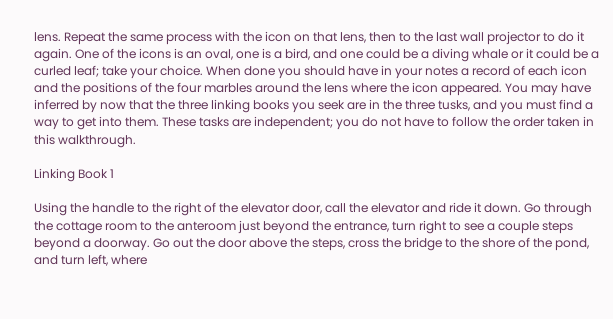lens. Repeat the same process with the icon on that lens, then to the last wall projector to do it again. One of the icons is an oval, one is a bird, and one could be a diving whale or it could be a curled leaf; take your choice. When done you should have in your notes a record of each icon and the positions of the four marbles around the lens where the icon appeared. You may have inferred by now that the three linking books you seek are in the three tusks, and you must find a way to get into them. These tasks are independent; you do not have to follow the order taken in this walkthrough.

Linking Book 1

Using the handle to the right of the elevator door, call the elevator and ride it down. Go through the cottage room to the anteroom just beyond the entrance, turn right to see a couple steps beyond a doorway. Go out the door above the steps, cross the bridge to the shore of the pond, and turn left, where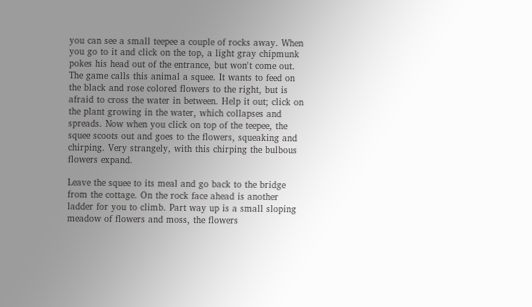you can see a small teepee a couple of rocks away. When you go to it and click on the top, a light gray chipmunk pokes his head out of the entrance, but won't come out. The game calls this animal a squee. It wants to feed on the black and rose colored flowers to the right, but is afraid to cross the water in between. Help it out; click on the plant growing in the water, which collapses and spreads. Now when you click on top of the teepee, the squee scoots out and goes to the flowers, squeaking and chirping. Very strangely, with this chirping the bulbous flowers expand.

Leave the squee to its meal and go back to the bridge from the cottage. On the rock face ahead is another ladder for you to climb. Part way up is a small sloping meadow of flowers and moss, the flowers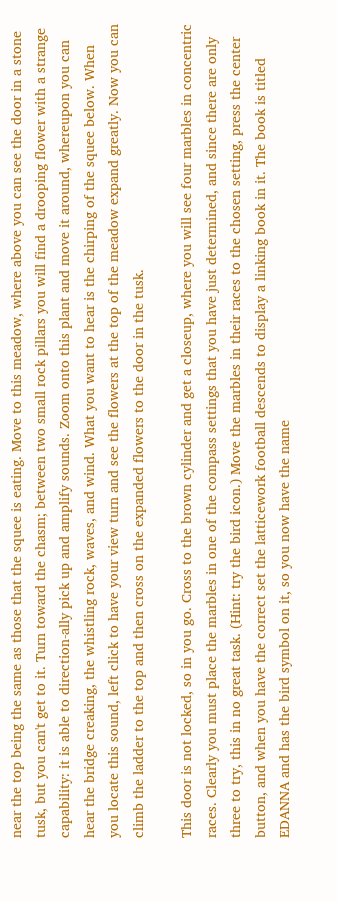near the top being the same as those that the squee is eating. Move to this meadow, where above you can see the door in a stone tusk, but you can't get to it. Turn toward the chasm; between two small rock pillars you will find a drooping flower with a strange capability: it is able to direction-ally pick up and amplify sounds. Zoom onto this plant and move it around, whereupon you can hear the bridge creaking, the whistling rock, waves, and wind. What you want to hear is the chirping of the squee below. When you locate this sound, left click to have your view turn and see the flowers at the top of the meadow expand greatly. Now you can climb the ladder to the top and then cross on the expanded flowers to the door in the tusk.

This door is not locked, so in you go. Cross to the brown cylinder and get a closeup, where you will see four marbles in concentric races. Clearly you must place the marbles in one of the compass settings that you have just determined, and since there are only three to try, this in no great task. (Hint: try the bird icon.) Move the marbles in their races to the chosen setting, press the center button, and when you have the correct set the latticework football descends to display a linking book in it. The book is titled EDANNA and has the bird symbol on it, so you now have the name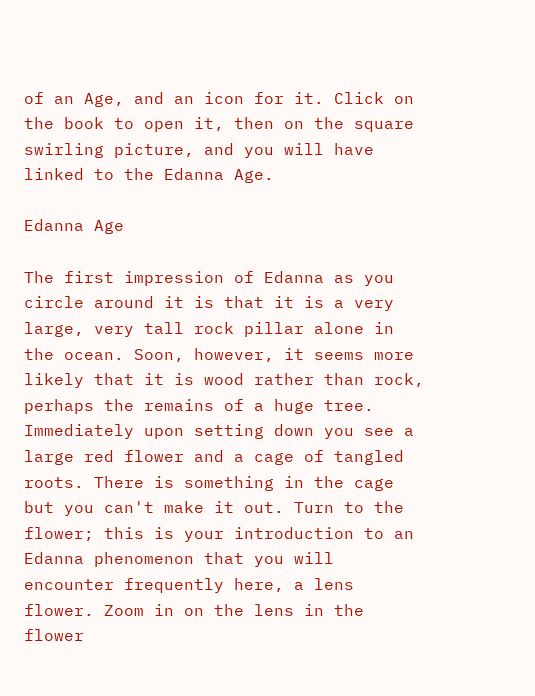of an Age, and an icon for it. Click on the book to open it, then on the square swirling picture, and you will have linked to the Edanna Age.

Edanna Age

The first impression of Edanna as you circle around it is that it is a very large, very tall rock pillar alone in the ocean. Soon, however, it seems more likely that it is wood rather than rock, perhaps the remains of a huge tree. Immediately upon setting down you see a large red flower and a cage of tangled roots. There is something in the cage but you can't make it out. Turn to the flower; this is your introduction to an Edanna phenomenon that you will encounter frequently here, a lens flower. Zoom in on the lens in the flower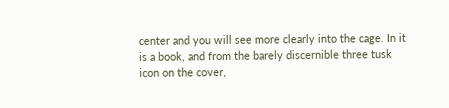center and you will see more clearly into the cage. In it is a book, and from the barely discernible three tusk icon on the cover,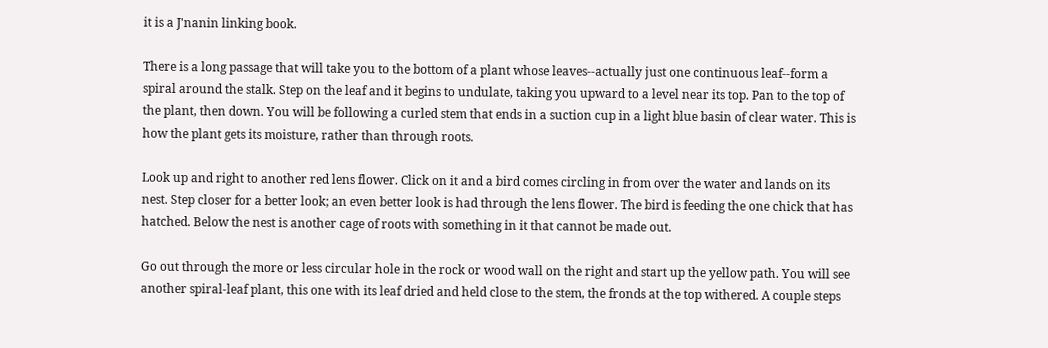it is a J'nanin linking book.

There is a long passage that will take you to the bottom of a plant whose leaves--actually just one continuous leaf--form a spiral around the stalk. Step on the leaf and it begins to undulate, taking you upward to a level near its top. Pan to the top of the plant, then down. You will be following a curled stem that ends in a suction cup in a light blue basin of clear water. This is how the plant gets its moisture, rather than through roots.

Look up and right to another red lens flower. Click on it and a bird comes circling in from over the water and lands on its nest. Step closer for a better look; an even better look is had through the lens flower. The bird is feeding the one chick that has hatched. Below the nest is another cage of roots with something in it that cannot be made out.

Go out through the more or less circular hole in the rock or wood wall on the right and start up the yellow path. You will see another spiral-leaf plant, this one with its leaf dried and held close to the stem, the fronds at the top withered. A couple steps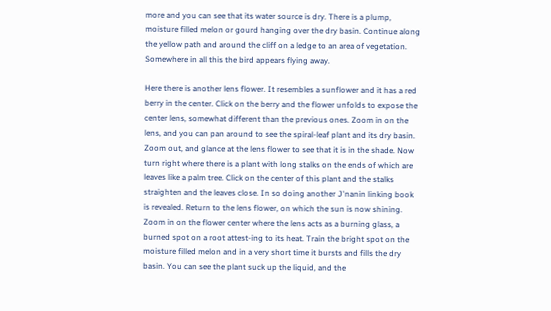more and you can see that its water source is dry. There is a plump, moisture filled melon or gourd hanging over the dry basin. Continue along the yellow path and around the cliff on a ledge to an area of vegetation. Somewhere in all this the bird appears flying away.

Here there is another lens flower. It resembles a sunflower and it has a red berry in the center. Click on the berry and the flower unfolds to expose the center lens, somewhat different than the previous ones. Zoom in on the lens, and you can pan around to see the spiral-leaf plant and its dry basin. Zoom out, and glance at the lens flower to see that it is in the shade. Now turn right where there is a plant with long stalks on the ends of which are leaves like a palm tree. Click on the center of this plant and the stalks straighten and the leaves close. In so doing another J'nanin linking book is revealed. Return to the lens flower, on which the sun is now shining. Zoom in on the flower center where the lens acts as a burning glass, a burned spot on a root attest-ing to its heat. Train the bright spot on the moisture filled melon and in a very short time it bursts and fills the dry basin. You can see the plant suck up the liquid, and the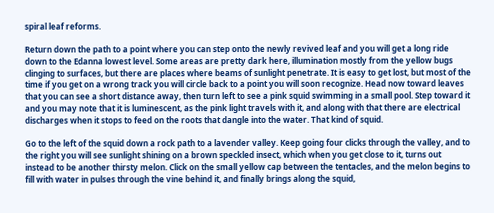spiral leaf reforms.

Return down the path to a point where you can step onto the newly revived leaf and you will get a long ride down to the Edanna lowest level. Some areas are pretty dark here, illumination mostly from the yellow bugs clinging to surfaces, but there are places where beams of sunlight penetrate. It is easy to get lost, but most of the time if you get on a wrong track you will circle back to a point you will soon recognize. Head now toward leaves that you can see a short distance away, then turn left to see a pink squid swimming in a small pool. Step toward it and you may note that it is luminescent, as the pink light travels with it, and along with that there are electrical discharges when it stops to feed on the roots that dangle into the water. That kind of squid.

Go to the left of the squid down a rock path to a lavender valley. Keep going four clicks through the valley, and to the right you will see sunlight shining on a brown speckled insect, which when you get close to it, turns out instead to be another thirsty melon. Click on the small yellow cap between the tentacles, and the melon begins to fill with water in pulses through the vine behind it, and finally brings along the squid,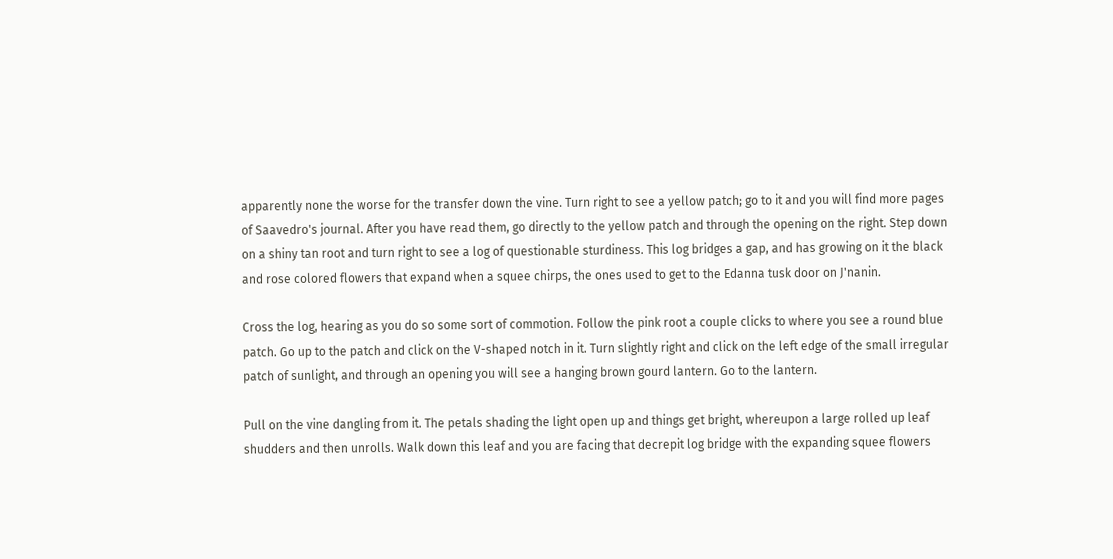apparently none the worse for the transfer down the vine. Turn right to see a yellow patch; go to it and you will find more pages of Saavedro's journal. After you have read them, go directly to the yellow patch and through the opening on the right. Step down on a shiny tan root and turn right to see a log of questionable sturdiness. This log bridges a gap, and has growing on it the black and rose colored flowers that expand when a squee chirps, the ones used to get to the Edanna tusk door on J'nanin.

Cross the log, hearing as you do so some sort of commotion. Follow the pink root a couple clicks to where you see a round blue patch. Go up to the patch and click on the V-shaped notch in it. Turn slightly right and click on the left edge of the small irregular patch of sunlight, and through an opening you will see a hanging brown gourd lantern. Go to the lantern.

Pull on the vine dangling from it. The petals shading the light open up and things get bright, whereupon a large rolled up leaf shudders and then unrolls. Walk down this leaf and you are facing that decrepit log bridge with the expanding squee flowers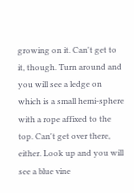growing on it. Can't get to it, though. Turn around and you will see a ledge on which is a small hemi-sphere with a rope affixed to the top. Can't get over there, either. Look up and you will see a blue vine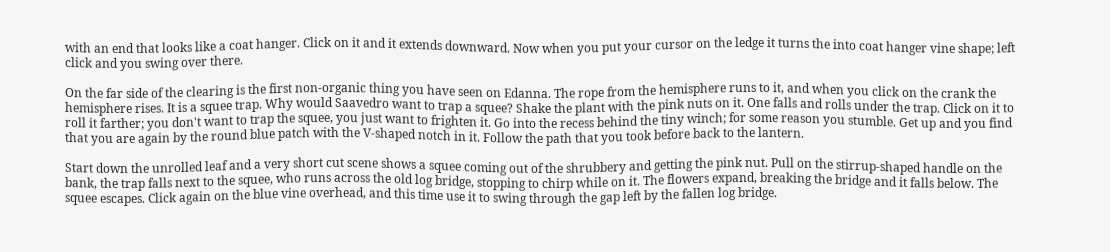with an end that looks like a coat hanger. Click on it and it extends downward. Now when you put your cursor on the ledge it turns the into coat hanger vine shape; left click and you swing over there.

On the far side of the clearing is the first non-organic thing you have seen on Edanna. The rope from the hemisphere runs to it, and when you click on the crank the hemisphere rises. It is a squee trap. Why would Saavedro want to trap a squee? Shake the plant with the pink nuts on it. One falls and rolls under the trap. Click on it to roll it farther; you don't want to trap the squee, you just want to frighten it. Go into the recess behind the tiny winch; for some reason you stumble. Get up and you find that you are again by the round blue patch with the V-shaped notch in it. Follow the path that you took before back to the lantern.

Start down the unrolled leaf and a very short cut scene shows a squee coming out of the shrubbery and getting the pink nut. Pull on the stirrup-shaped handle on the bank, the trap falls next to the squee, who runs across the old log bridge, stopping to chirp while on it. The flowers expand, breaking the bridge and it falls below. The squee escapes. Click again on the blue vine overhead, and this time use it to swing through the gap left by the fallen log bridge.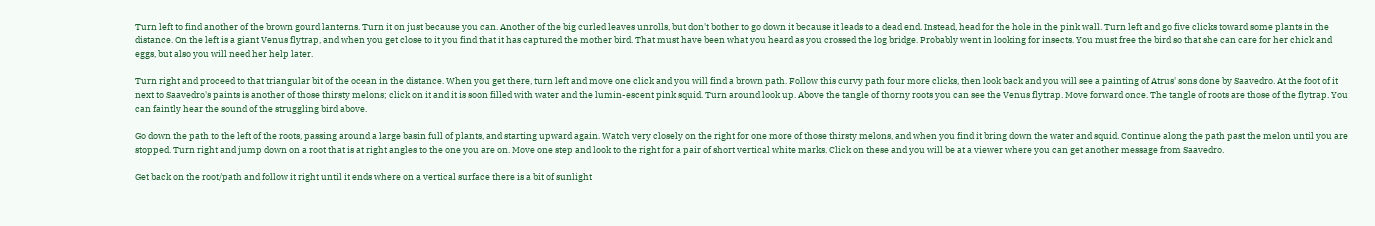Turn left to find another of the brown gourd lanterns. Turn it on just because you can. Another of the big curled leaves unrolls, but don't bother to go down it because it leads to a dead end. Instead, head for the hole in the pink wall. Turn left and go five clicks toward some plants in the distance. On the left is a giant Venus flytrap, and when you get close to it you find that it has captured the mother bird. That must have been what you heard as you crossed the log bridge. Probably went in looking for insects. You must free the bird so that she can care for her chick and eggs, but also you will need her help later.

Turn right and proceed to that triangular bit of the ocean in the distance. When you get there, turn left and move one click and you will find a brown path. Follow this curvy path four more clicks, then look back and you will see a painting of Atrus' sons done by Saavedro. At the foot of it next to Saavedro's paints is another of those thirsty melons; click on it and it is soon filled with water and the lumin-escent pink squid. Turn around look up. Above the tangle of thorny roots you can see the Venus flytrap. Move forward once. The tangle of roots are those of the flytrap. You can faintly hear the sound of the struggling bird above.

Go down the path to the left of the roots, passing around a large basin full of plants, and starting upward again. Watch very closely on the right for one more of those thirsty melons, and when you find it bring down the water and squid. Continue along the path past the melon until you are stopped. Turn right and jump down on a root that is at right angles to the one you are on. Move one step and look to the right for a pair of short vertical white marks. Click on these and you will be at a viewer where you can get another message from Saavedro.

Get back on the root/path and follow it right until it ends where on a vertical surface there is a bit of sunlight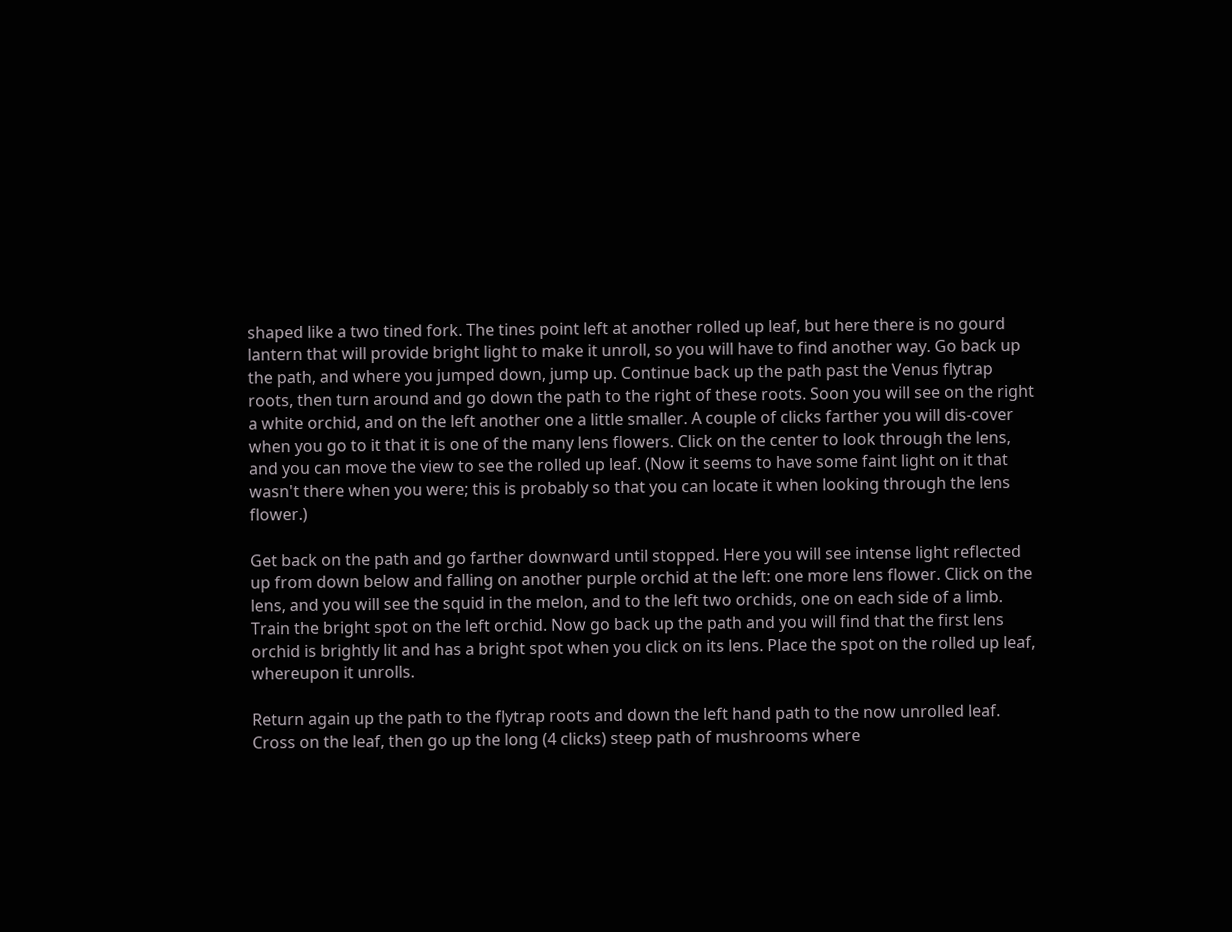shaped like a two tined fork. The tines point left at another rolled up leaf, but here there is no gourd lantern that will provide bright light to make it unroll, so you will have to find another way. Go back up the path, and where you jumped down, jump up. Continue back up the path past the Venus flytrap roots, then turn around and go down the path to the right of these roots. Soon you will see on the right a white orchid, and on the left another one a little smaller. A couple of clicks farther you will dis-cover when you go to it that it is one of the many lens flowers. Click on the center to look through the lens, and you can move the view to see the rolled up leaf. (Now it seems to have some faint light on it that wasn't there when you were; this is probably so that you can locate it when looking through the lens flower.)

Get back on the path and go farther downward until stopped. Here you will see intense light reflected up from down below and falling on another purple orchid at the left: one more lens flower. Click on the lens, and you will see the squid in the melon, and to the left two orchids, one on each side of a limb. Train the bright spot on the left orchid. Now go back up the path and you will find that the first lens orchid is brightly lit and has a bright spot when you click on its lens. Place the spot on the rolled up leaf, whereupon it unrolls.

Return again up the path to the flytrap roots and down the left hand path to the now unrolled leaf. Cross on the leaf, then go up the long (4 clicks) steep path of mushrooms where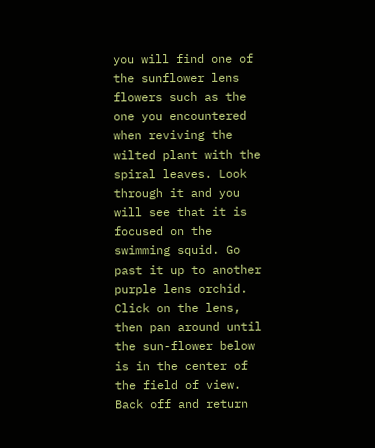you will find one of the sunflower lens flowers such as the one you encountered when reviving the wilted plant with the spiral leaves. Look through it and you will see that it is focused on the swimming squid. Go past it up to another purple lens orchid. Click on the lens, then pan around until the sun-flower below is in the center of the field of view. Back off and return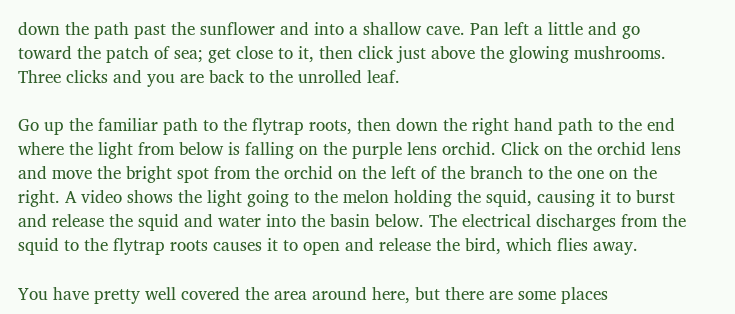down the path past the sunflower and into a shallow cave. Pan left a little and go toward the patch of sea; get close to it, then click just above the glowing mushrooms. Three clicks and you are back to the unrolled leaf.

Go up the familiar path to the flytrap roots, then down the right hand path to the end where the light from below is falling on the purple lens orchid. Click on the orchid lens and move the bright spot from the orchid on the left of the branch to the one on the right. A video shows the light going to the melon holding the squid, causing it to burst and release the squid and water into the basin below. The electrical discharges from the squid to the flytrap roots causes it to open and release the bird, which flies away.

You have pretty well covered the area around here, but there are some places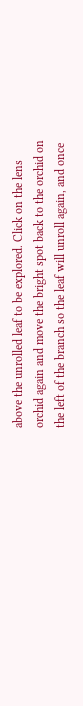above the unrolled leaf to be explored. Click on the lens orchid again and move the bright spot back to the orchid on the left of the branch so the leaf will unroll again, and once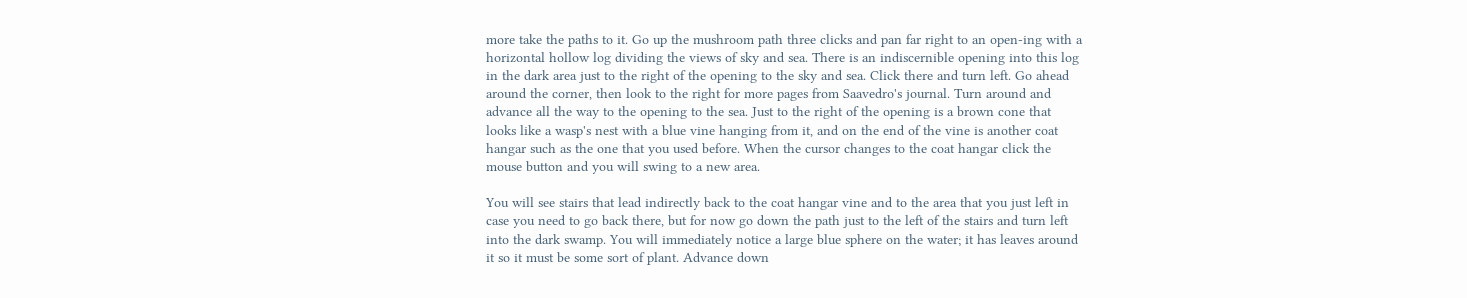more take the paths to it. Go up the mushroom path three clicks and pan far right to an open-ing with a horizontal hollow log dividing the views of sky and sea. There is an indiscernible opening into this log in the dark area just to the right of the opening to the sky and sea. Click there and turn left. Go ahead around the corner, then look to the right for more pages from Saavedro's journal. Turn around and advance all the way to the opening to the sea. Just to the right of the opening is a brown cone that looks like a wasp's nest with a blue vine hanging from it, and on the end of the vine is another coat hangar such as the one that you used before. When the cursor changes to the coat hangar click the mouse button and you will swing to a new area.

You will see stairs that lead indirectly back to the coat hangar vine and to the area that you just left in case you need to go back there, but for now go down the path just to the left of the stairs and turn left into the dark swamp. You will immediately notice a large blue sphere on the water; it has leaves around it so it must be some sort of plant. Advance down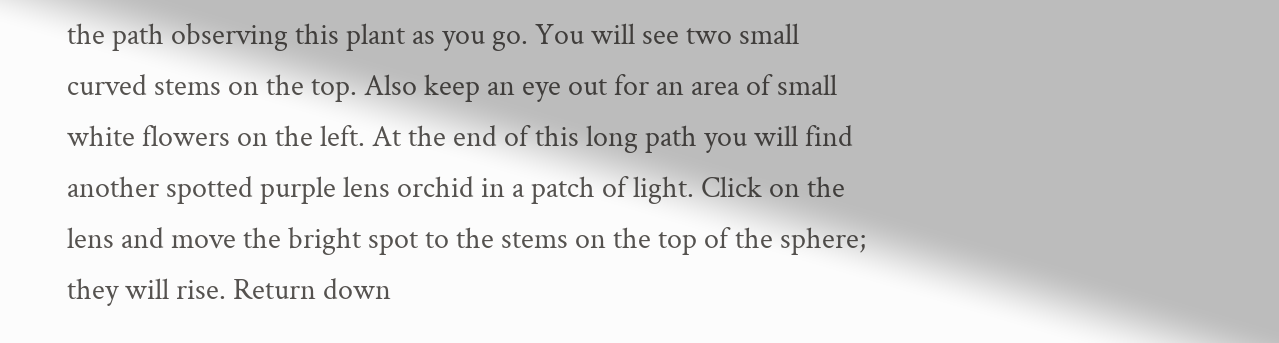the path observing this plant as you go. You will see two small curved stems on the top. Also keep an eye out for an area of small white flowers on the left. At the end of this long path you will find another spotted purple lens orchid in a patch of light. Click on the lens and move the bright spot to the stems on the top of the sphere; they will rise. Return down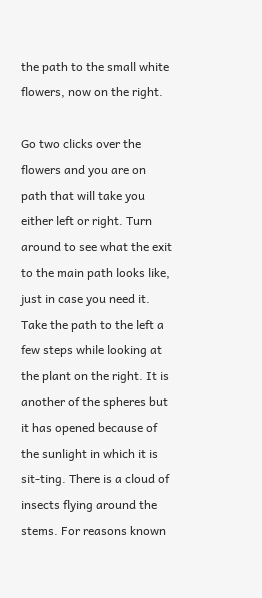the path to the small white flowers, now on the right.

Go two clicks over the flowers and you are on path that will take you either left or right. Turn around to see what the exit to the main path looks like, just in case you need it. Take the path to the left a few steps while looking at the plant on the right. It is another of the spheres but it has opened because of the sunlight in which it is sit-ting. There is a cloud of insects flying around the stems. For reasons known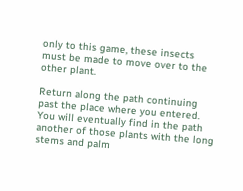only to this game, these insects must be made to move over to the other plant.

Return along the path continuing past the place where you entered. You will eventually find in the path another of those plants with the long stems and palm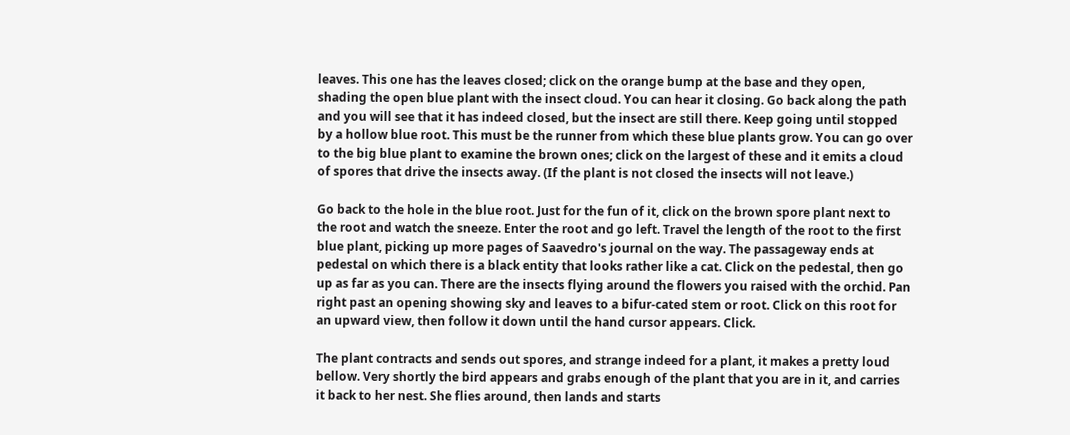leaves. This one has the leaves closed; click on the orange bump at the base and they open, shading the open blue plant with the insect cloud. You can hear it closing. Go back along the path and you will see that it has indeed closed, but the insect are still there. Keep going until stopped by a hollow blue root. This must be the runner from which these blue plants grow. You can go over to the big blue plant to examine the brown ones; click on the largest of these and it emits a cloud of spores that drive the insects away. (If the plant is not closed the insects will not leave.)

Go back to the hole in the blue root. Just for the fun of it, click on the brown spore plant next to the root and watch the sneeze. Enter the root and go left. Travel the length of the root to the first blue plant, picking up more pages of Saavedro's journal on the way. The passageway ends at pedestal on which there is a black entity that looks rather like a cat. Click on the pedestal, then go up as far as you can. There are the insects flying around the flowers you raised with the orchid. Pan right past an opening showing sky and leaves to a bifur-cated stem or root. Click on this root for an upward view, then follow it down until the hand cursor appears. Click.

The plant contracts and sends out spores, and strange indeed for a plant, it makes a pretty loud bellow. Very shortly the bird appears and grabs enough of the plant that you are in it, and carries it back to her nest. She flies around, then lands and starts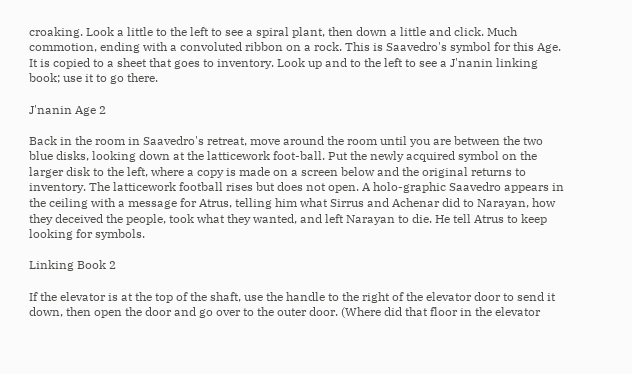croaking. Look a little to the left to see a spiral plant, then down a little and click. Much commotion, ending with a convoluted ribbon on a rock. This is Saavedro's symbol for this Age. It is copied to a sheet that goes to inventory. Look up and to the left to see a J'nanin linking book; use it to go there.

J'nanin Age 2

Back in the room in Saavedro's retreat, move around the room until you are between the two blue disks, looking down at the latticework foot-ball. Put the newly acquired symbol on the larger disk to the left, where a copy is made on a screen below and the original returns to inventory. The latticework football rises but does not open. A holo-graphic Saavedro appears in the ceiling with a message for Atrus, telling him what Sirrus and Achenar did to Narayan, how they deceived the people, took what they wanted, and left Narayan to die. He tell Atrus to keep looking for symbols.

Linking Book 2

If the elevator is at the top of the shaft, use the handle to the right of the elevator door to send it down, then open the door and go over to the outer door. (Where did that floor in the elevator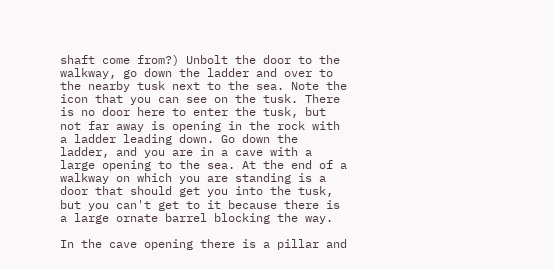shaft come from?) Unbolt the door to the walkway, go down the ladder and over to the nearby tusk next to the sea. Note the icon that you can see on the tusk. There is no door here to enter the tusk, but not far away is opening in the rock with a ladder leading down. Go down the ladder, and you are in a cave with a large opening to the sea. At the end of a walkway on which you are standing is a door that should get you into the tusk, but you can't get to it because there is a large ornate barrel blocking the way.

In the cave opening there is a pillar and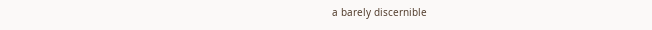a barely discernible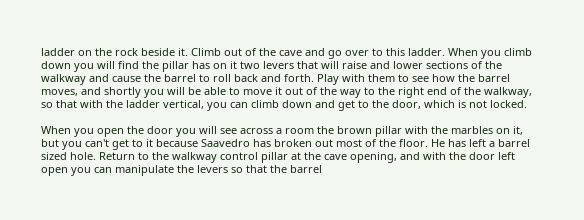ladder on the rock beside it. Climb out of the cave and go over to this ladder. When you climb down you will find the pillar has on it two levers that will raise and lower sections of the walkway and cause the barrel to roll back and forth. Play with them to see how the barrel moves, and shortly you will be able to move it out of the way to the right end of the walkway, so that with the ladder vertical, you can climb down and get to the door, which is not locked.

When you open the door you will see across a room the brown pillar with the marbles on it, but you can't get to it because Saavedro has broken out most of the floor. He has left a barrel sized hole. Return to the walkway control pillar at the cave opening, and with the door left open you can manipulate the levers so that the barrel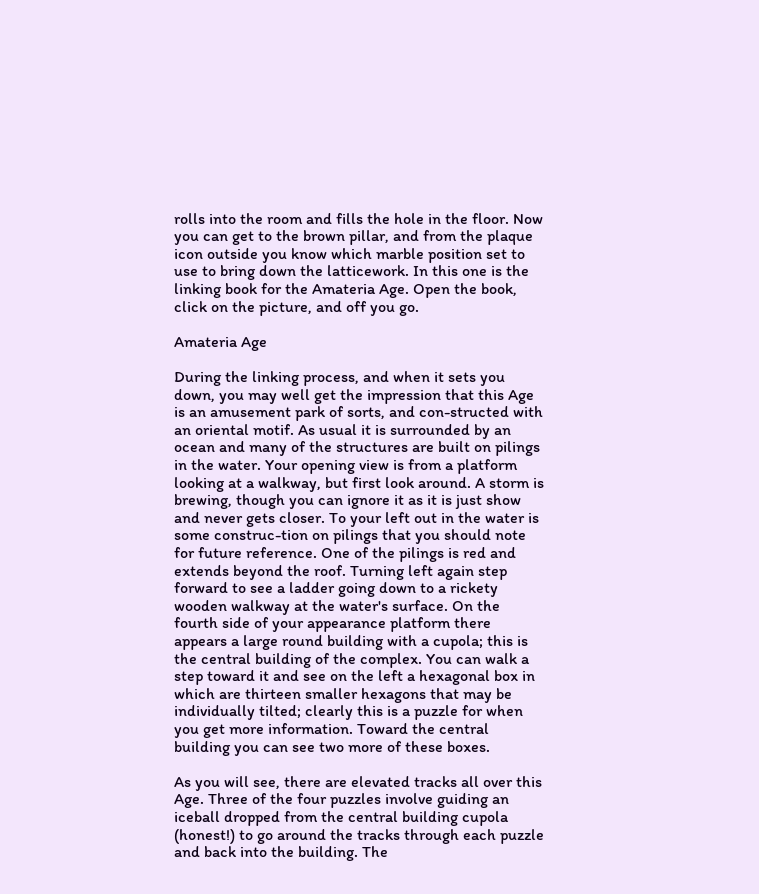rolls into the room and fills the hole in the floor. Now you can get to the brown pillar, and from the plaque icon outside you know which marble position set to use to bring down the latticework. In this one is the linking book for the Amateria Age. Open the book, click on the picture, and off you go.

Amateria Age

During the linking process, and when it sets you down, you may well get the impression that this Age is an amusement park of sorts, and con-structed with an oriental motif. As usual it is surrounded by an ocean and many of the structures are built on pilings in the water. Your opening view is from a platform looking at a walkway, but first look around. A storm is brewing, though you can ignore it as it is just show and never gets closer. To your left out in the water is some construc-tion on pilings that you should note for future reference. One of the pilings is red and extends beyond the roof. Turning left again step forward to see a ladder going down to a rickety wooden walkway at the water's surface. On the fourth side of your appearance platform there appears a large round building with a cupola; this is the central building of the complex. You can walk a step toward it and see on the left a hexagonal box in which are thirteen smaller hexagons that may be individually tilted; clearly this is a puzzle for when you get more information. Toward the central building you can see two more of these boxes.

As you will see, there are elevated tracks all over this Age. Three of the four puzzles involve guiding an iceball dropped from the central building cupola (honest!) to go around the tracks through each puzzle and back into the building. The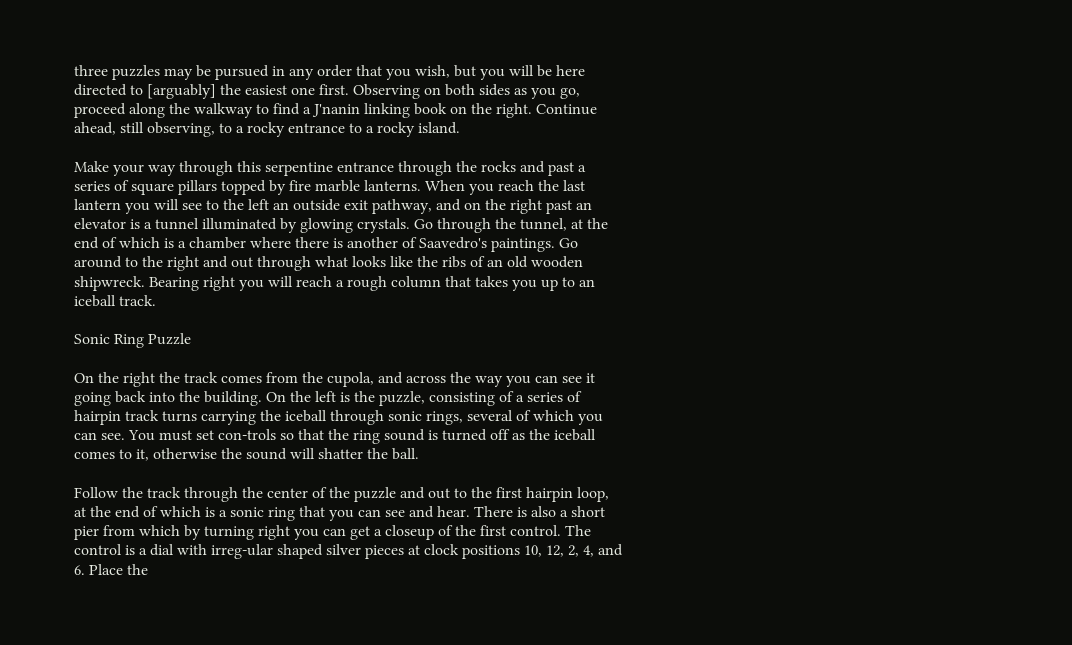three puzzles may be pursued in any order that you wish, but you will be here directed to [arguably] the easiest one first. Observing on both sides as you go, proceed along the walkway to find a J'nanin linking book on the right. Continue ahead, still observing, to a rocky entrance to a rocky island.

Make your way through this serpentine entrance through the rocks and past a series of square pillars topped by fire marble lanterns. When you reach the last lantern you will see to the left an outside exit pathway, and on the right past an elevator is a tunnel illuminated by glowing crystals. Go through the tunnel, at the end of which is a chamber where there is another of Saavedro's paintings. Go around to the right and out through what looks like the ribs of an old wooden shipwreck. Bearing right you will reach a rough column that takes you up to an iceball track.

Sonic Ring Puzzle

On the right the track comes from the cupola, and across the way you can see it going back into the building. On the left is the puzzle, consisting of a series of hairpin track turns carrying the iceball through sonic rings, several of which you can see. You must set con-trols so that the ring sound is turned off as the iceball comes to it, otherwise the sound will shatter the ball.

Follow the track through the center of the puzzle and out to the first hairpin loop, at the end of which is a sonic ring that you can see and hear. There is also a short pier from which by turning right you can get a closeup of the first control. The control is a dial with irreg-ular shaped silver pieces at clock positions 10, 12, 2, 4, and 6. Place the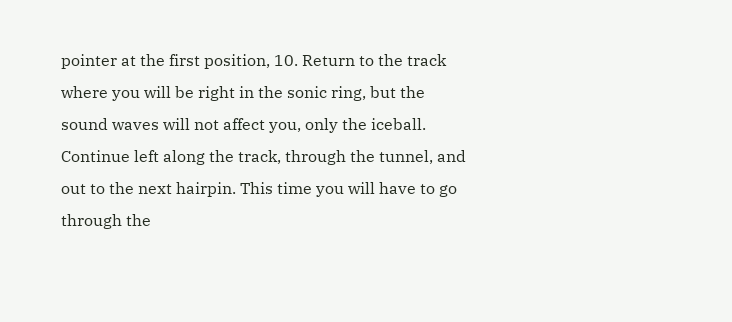pointer at the first position, 10. Return to the track where you will be right in the sonic ring, but the sound waves will not affect you, only the iceball. Continue left along the track, through the tunnel, and out to the next hairpin. This time you will have to go through the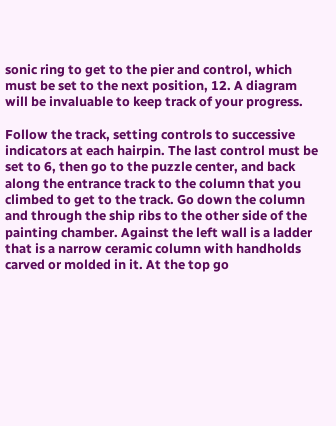sonic ring to get to the pier and control, which must be set to the next position, 12. A diagram will be invaluable to keep track of your progress.

Follow the track, setting controls to successive indicators at each hairpin. The last control must be set to 6, then go to the puzzle center, and back along the entrance track to the column that you climbed to get to the track. Go down the column and through the ship ribs to the other side of the painting chamber. Against the left wall is a ladder that is a narrow ceramic column with handholds carved or molded in it. At the top go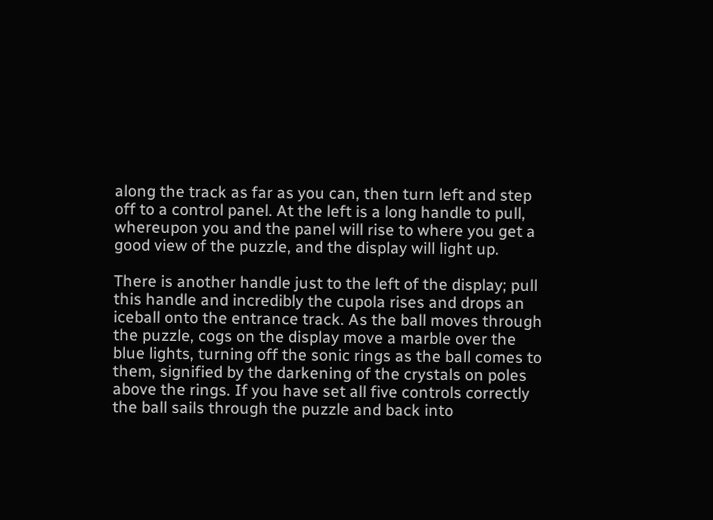along the track as far as you can, then turn left and step off to a control panel. At the left is a long handle to pull, whereupon you and the panel will rise to where you get a good view of the puzzle, and the display will light up.

There is another handle just to the left of the display; pull this handle and incredibly the cupola rises and drops an iceball onto the entrance track. As the ball moves through the puzzle, cogs on the display move a marble over the blue lights, turning off the sonic rings as the ball comes to them, signified by the darkening of the crystals on poles above the rings. If you have set all five controls correctly the ball sails through the puzzle and back into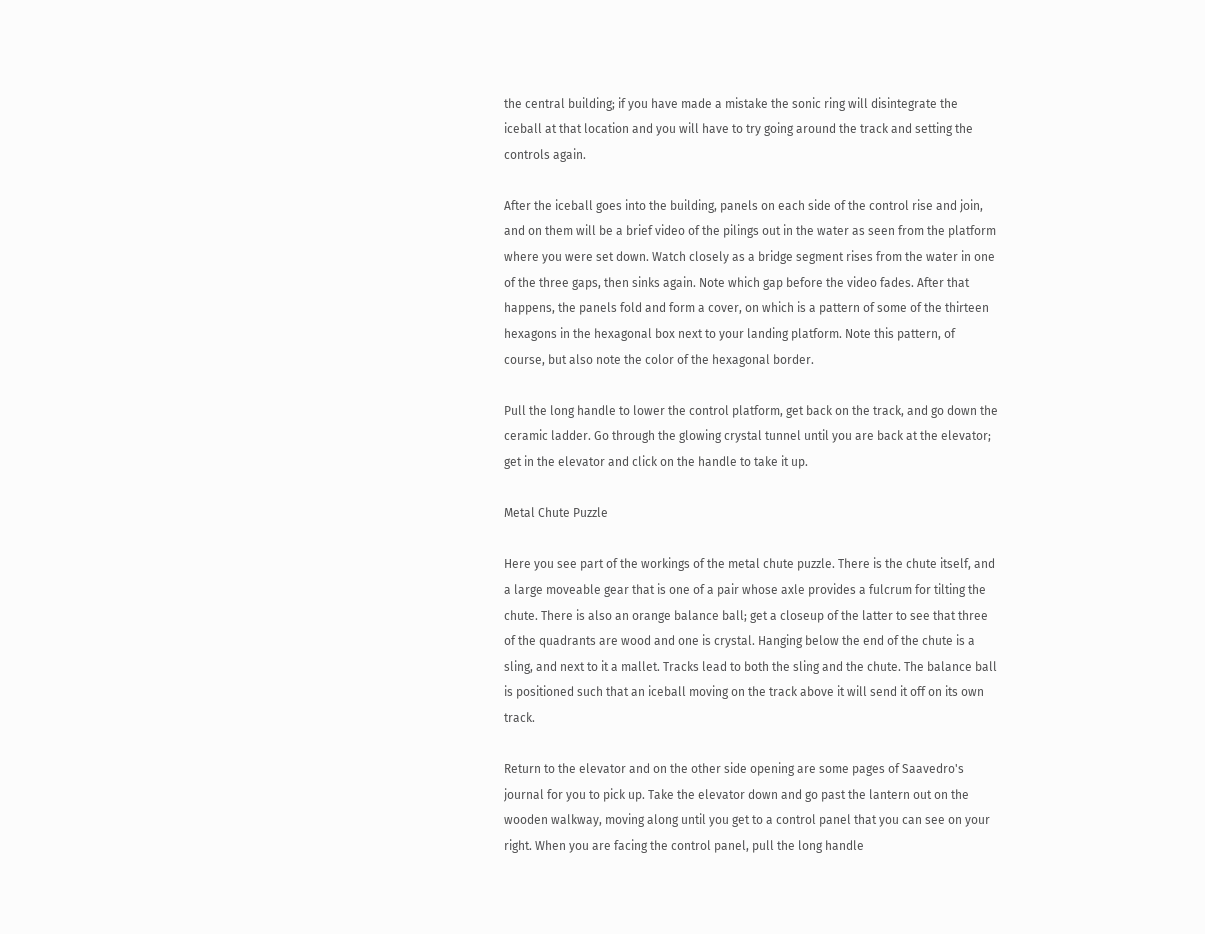the central building; if you have made a mistake the sonic ring will disintegrate the iceball at that location and you will have to try going around the track and setting the controls again.

After the iceball goes into the building, panels on each side of the control rise and join, and on them will be a brief video of the pilings out in the water as seen from the platform where you were set down. Watch closely as a bridge segment rises from the water in one of the three gaps, then sinks again. Note which gap before the video fades. After that happens, the panels fold and form a cover, on which is a pattern of some of the thirteen hexagons in the hexagonal box next to your landing platform. Note this pattern, of course, but also note the color of the hexagonal border.

Pull the long handle to lower the control platform, get back on the track, and go down the ceramic ladder. Go through the glowing crystal tunnel until you are back at the elevator; get in the elevator and click on the handle to take it up.

Metal Chute Puzzle

Here you see part of the workings of the metal chute puzzle. There is the chute itself, and a large moveable gear that is one of a pair whose axle provides a fulcrum for tilting the chute. There is also an orange balance ball; get a closeup of the latter to see that three of the quadrants are wood and one is crystal. Hanging below the end of the chute is a sling, and next to it a mallet. Tracks lead to both the sling and the chute. The balance ball is positioned such that an iceball moving on the track above it will send it off on its own track.

Return to the elevator and on the other side opening are some pages of Saavedro's journal for you to pick up. Take the elevator down and go past the lantern out on the wooden walkway, moving along until you get to a control panel that you can see on your right. When you are facing the control panel, pull the long handle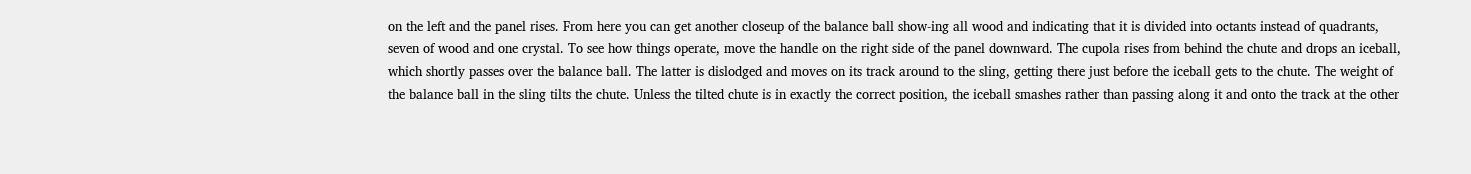on the left and the panel rises. From here you can get another closeup of the balance ball show-ing all wood and indicating that it is divided into octants instead of quadrants, seven of wood and one crystal. To see how things operate, move the handle on the right side of the panel downward. The cupola rises from behind the chute and drops an iceball, which shortly passes over the balance ball. The latter is dislodged and moves on its track around to the sling, getting there just before the iceball gets to the chute. The weight of the balance ball in the sling tilts the chute. Unless the tilted chute is in exactly the correct position, the iceball smashes rather than passing along it and onto the track at the other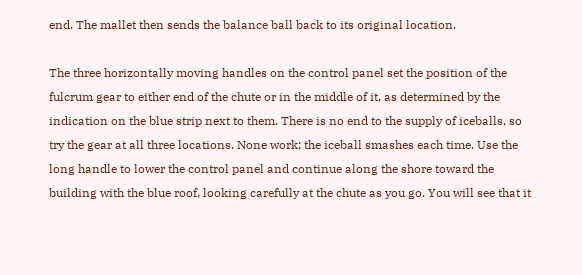end. The mallet then sends the balance ball back to its original location.

The three horizontally moving handles on the control panel set the position of the fulcrum gear to either end of the chute or in the middle of it, as determined by the indication on the blue strip next to them. There is no end to the supply of iceballs, so try the gear at all three locations. None work; the iceball smashes each time. Use the long handle to lower the control panel and continue along the shore toward the building with the blue roof, looking carefully at the chute as you go. You will see that it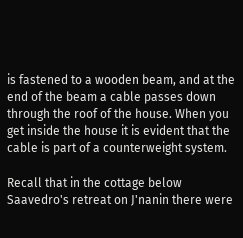is fastened to a wooden beam, and at the end of the beam a cable passes down through the roof of the house. When you get inside the house it is evident that the cable is part of a counterweight system.

Recall that in the cottage below Saavedro's retreat on J'nanin there were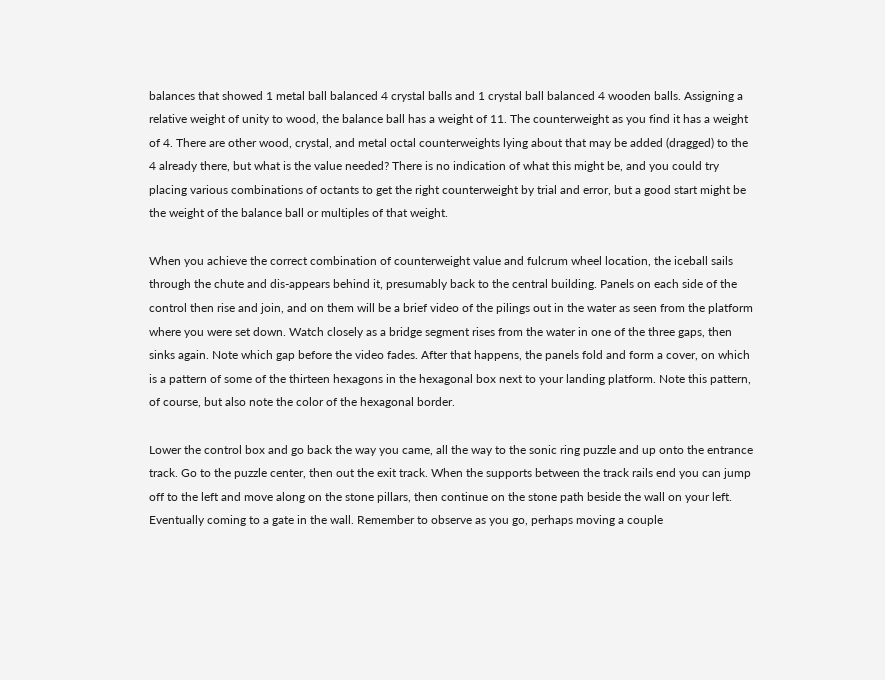balances that showed 1 metal ball balanced 4 crystal balls and 1 crystal ball balanced 4 wooden balls. Assigning a relative weight of unity to wood, the balance ball has a weight of 11. The counterweight as you find it has a weight of 4. There are other wood, crystal, and metal octal counterweights lying about that may be added (dragged) to the 4 already there, but what is the value needed? There is no indication of what this might be, and you could try placing various combinations of octants to get the right counterweight by trial and error, but a good start might be the weight of the balance ball or multiples of that weight.

When you achieve the correct combination of counterweight value and fulcrum wheel location, the iceball sails through the chute and dis-appears behind it, presumably back to the central building. Panels on each side of the control then rise and join, and on them will be a brief video of the pilings out in the water as seen from the platform where you were set down. Watch closely as a bridge segment rises from the water in one of the three gaps, then sinks again. Note which gap before the video fades. After that happens, the panels fold and form a cover, on which is a pattern of some of the thirteen hexagons in the hexagonal box next to your landing platform. Note this pattern, of course, but also note the color of the hexagonal border.

Lower the control box and go back the way you came, all the way to the sonic ring puzzle and up onto the entrance track. Go to the puzzle center, then out the exit track. When the supports between the track rails end you can jump off to the left and move along on the stone pillars, then continue on the stone path beside the wall on your left. Eventually coming to a gate in the wall. Remember to observe as you go, perhaps moving a couple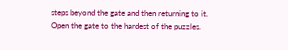steps beyond the gate and then returning to it. Open the gate to the hardest of the puzzles.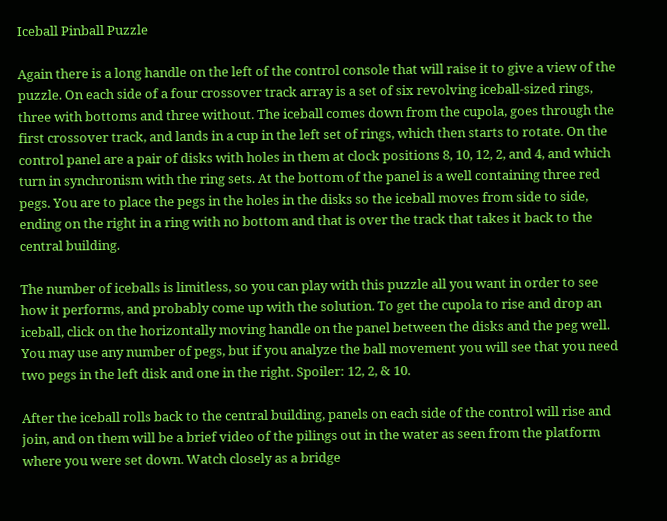Iceball Pinball Puzzle

Again there is a long handle on the left of the control console that will raise it to give a view of the puzzle. On each side of a four crossover track array is a set of six revolving iceball-sized rings, three with bottoms and three without. The iceball comes down from the cupola, goes through the first crossover track, and lands in a cup in the left set of rings, which then starts to rotate. On the control panel are a pair of disks with holes in them at clock positions 8, 10, 12, 2, and 4, and which turn in synchronism with the ring sets. At the bottom of the panel is a well containing three red pegs. You are to place the pegs in the holes in the disks so the iceball moves from side to side, ending on the right in a ring with no bottom and that is over the track that takes it back to the central building.

The number of iceballs is limitless, so you can play with this puzzle all you want in order to see how it performs, and probably come up with the solution. To get the cupola to rise and drop an iceball, click on the horizontally moving handle on the panel between the disks and the peg well. You may use any number of pegs, but if you analyze the ball movement you will see that you need two pegs in the left disk and one in the right. Spoiler: 12, 2, & 10.

After the iceball rolls back to the central building, panels on each side of the control will rise and join, and on them will be a brief video of the pilings out in the water as seen from the platform where you were set down. Watch closely as a bridge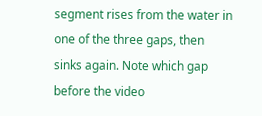segment rises from the water in one of the three gaps, then sinks again. Note which gap before the video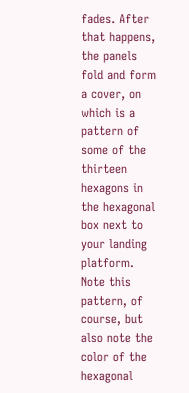fades. After that happens, the panels fold and form a cover, on which is a pattern of some of the thirteen hexagons in the hexagonal box next to your landing platform. Note this pattern, of course, but also note the color of the hexagonal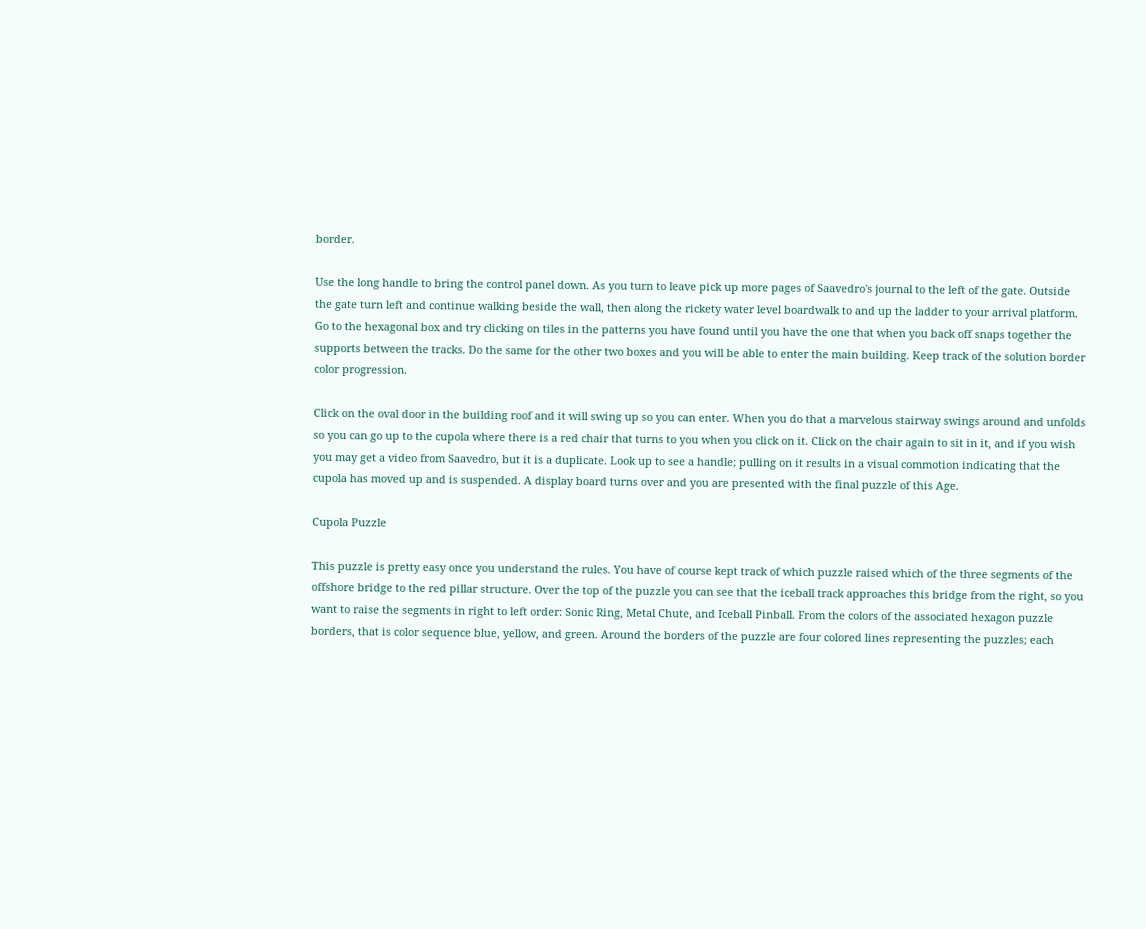border.

Use the long handle to bring the control panel down. As you turn to leave pick up more pages of Saavedro's journal to the left of the gate. Outside the gate turn left and continue walking beside the wall, then along the rickety water level boardwalk to and up the ladder to your arrival platform. Go to the hexagonal box and try clicking on tiles in the patterns you have found until you have the one that when you back off snaps together the supports between the tracks. Do the same for the other two boxes and you will be able to enter the main building. Keep track of the solution border color progression.

Click on the oval door in the building roof and it will swing up so you can enter. When you do that a marvelous stairway swings around and unfolds so you can go up to the cupola where there is a red chair that turns to you when you click on it. Click on the chair again to sit in it, and if you wish you may get a video from Saavedro, but it is a duplicate. Look up to see a handle; pulling on it results in a visual commotion indicating that the cupola has moved up and is suspended. A display board turns over and you are presented with the final puzzle of this Age.

Cupola Puzzle

This puzzle is pretty easy once you understand the rules. You have of course kept track of which puzzle raised which of the three segments of the offshore bridge to the red pillar structure. Over the top of the puzzle you can see that the iceball track approaches this bridge from the right, so you want to raise the segments in right to left order: Sonic Ring, Metal Chute, and Iceball Pinball. From the colors of the associated hexagon puzzle borders, that is color sequence blue, yellow, and green. Around the borders of the puzzle are four colored lines representing the puzzles; each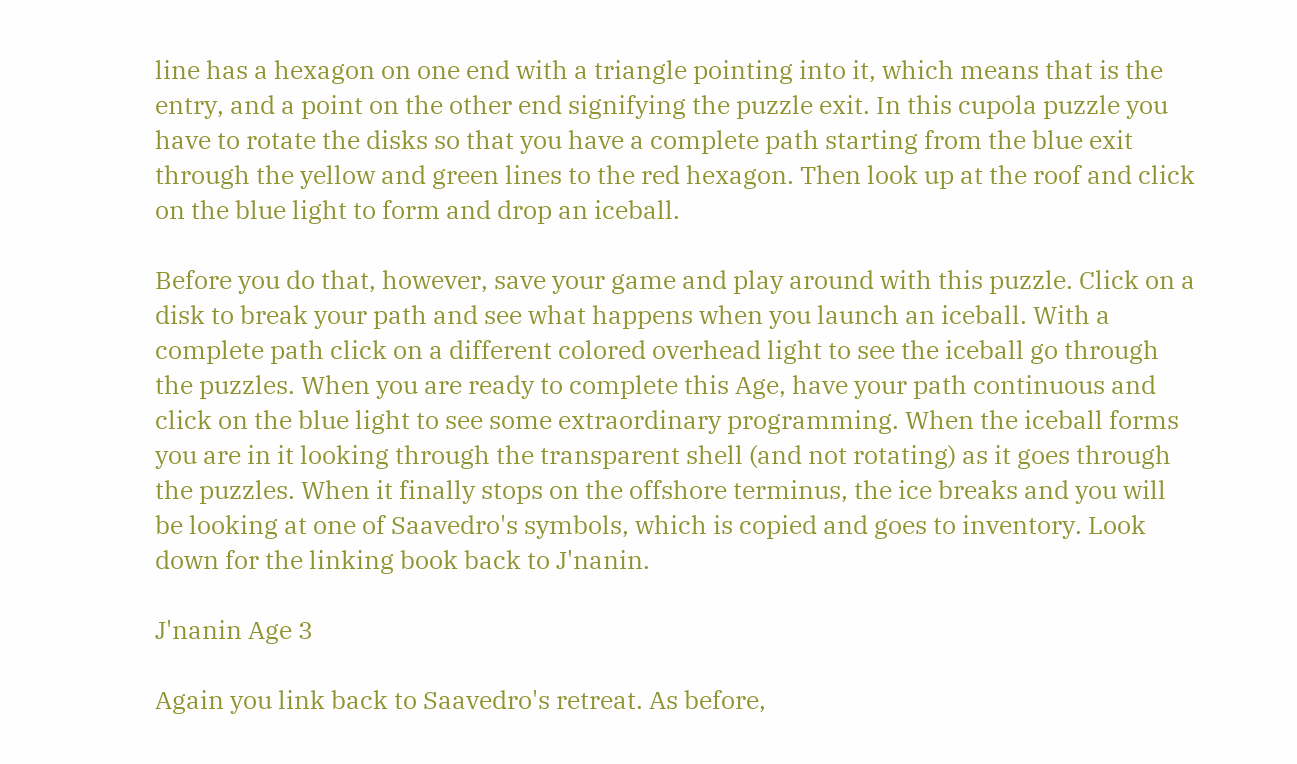line has a hexagon on one end with a triangle pointing into it, which means that is the entry, and a point on the other end signifying the puzzle exit. In this cupola puzzle you have to rotate the disks so that you have a complete path starting from the blue exit through the yellow and green lines to the red hexagon. Then look up at the roof and click on the blue light to form and drop an iceball.

Before you do that, however, save your game and play around with this puzzle. Click on a disk to break your path and see what happens when you launch an iceball. With a complete path click on a different colored overhead light to see the iceball go through the puzzles. When you are ready to complete this Age, have your path continuous and click on the blue light to see some extraordinary programming. When the iceball forms you are in it looking through the transparent shell (and not rotating) as it goes through the puzzles. When it finally stops on the offshore terminus, the ice breaks and you will be looking at one of Saavedro's symbols, which is copied and goes to inventory. Look down for the linking book back to J'nanin.

J'nanin Age 3

Again you link back to Saavedro's retreat. As before,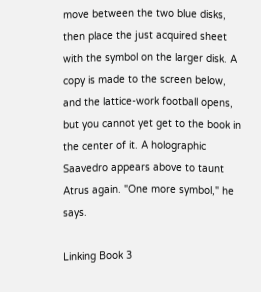move between the two blue disks, then place the just acquired sheet with the symbol on the larger disk. A copy is made to the screen below, and the lattice-work football opens, but you cannot yet get to the book in the center of it. A holographic Saavedro appears above to taunt Atrus again. "One more symbol," he says.

Linking Book 3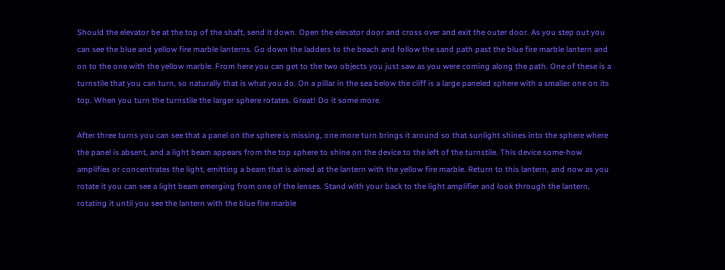Should the elevator be at the top of the shaft, send it down. Open the elevator door and cross over and exit the outer door. As you step out you can see the blue and yellow fire marble lanterns. Go down the ladders to the beach and follow the sand path past the blue fire marble lantern and on to the one with the yellow marble. From here you can get to the two objects you just saw as you were coming along the path. One of these is a turnstile that you can turn, so naturally that is what you do. On a pillar in the sea below the cliff is a large paneled sphere with a smaller one on its top. When you turn the turnstile the larger sphere rotates. Great! Do it some more.

After three turns you can see that a panel on the sphere is missing, one more turn brings it around so that sunlight shines into the sphere where the panel is absent, and a light beam appears from the top sphere to shine on the device to the left of the turnstile. This device some-how amplifies or concentrates the light, emitting a beam that is aimed at the lantern with the yellow fire marble. Return to this lantern, and now as you rotate it you can see a light beam emerging from one of the lenses. Stand with your back to the light amplifier and look through the lantern, rotating it until you see the lantern with the blue fire marble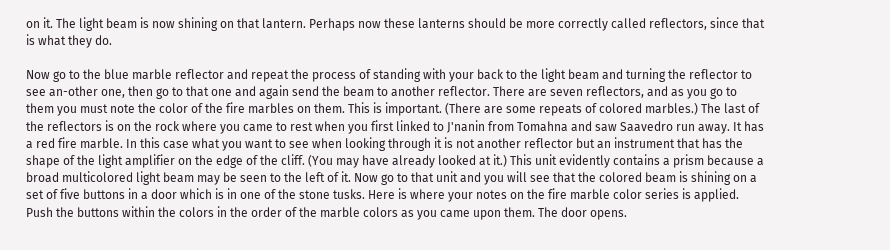on it. The light beam is now shining on that lantern. Perhaps now these lanterns should be more correctly called reflectors, since that is what they do.

Now go to the blue marble reflector and repeat the process of standing with your back to the light beam and turning the reflector to see an-other one, then go to that one and again send the beam to another reflector. There are seven reflectors, and as you go to them you must note the color of the fire marbles on them. This is important. (There are some repeats of colored marbles.) The last of the reflectors is on the rock where you came to rest when you first linked to J'nanin from Tomahna and saw Saavedro run away. It has a red fire marble. In this case what you want to see when looking through it is not another reflector but an instrument that has the shape of the light amplifier on the edge of the cliff. (You may have already looked at it.) This unit evidently contains a prism because a broad multicolored light beam may be seen to the left of it. Now go to that unit and you will see that the colored beam is shining on a set of five buttons in a door which is in one of the stone tusks. Here is where your notes on the fire marble color series is applied. Push the buttons within the colors in the order of the marble colors as you came upon them. The door opens.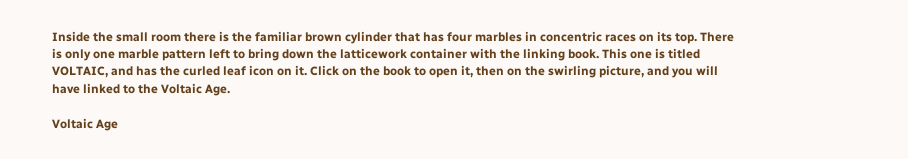Inside the small room there is the familiar brown cylinder that has four marbles in concentric races on its top. There is only one marble pattern left to bring down the latticework container with the linking book. This one is titled VOLTAIC, and has the curled leaf icon on it. Click on the book to open it, then on the swirling picture, and you will have linked to the Voltaic Age.

Voltaic Age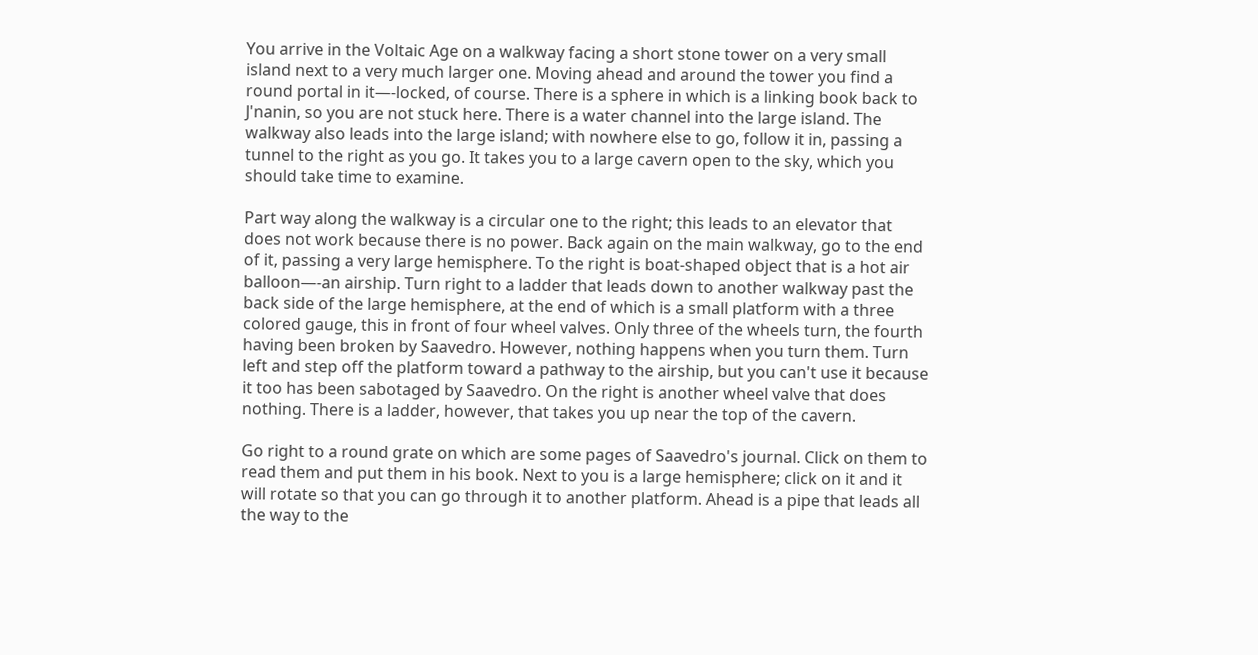You arrive in the Voltaic Age on a walkway facing a short stone tower on a very small island next to a very much larger one. Moving ahead and around the tower you find a round portal in it—-locked, of course. There is a sphere in which is a linking book back to J'nanin, so you are not stuck here. There is a water channel into the large island. The walkway also leads into the large island; with nowhere else to go, follow it in, passing a tunnel to the right as you go. It takes you to a large cavern open to the sky, which you should take time to examine.

Part way along the walkway is a circular one to the right; this leads to an elevator that does not work because there is no power. Back again on the main walkway, go to the end of it, passing a very large hemisphere. To the right is boat-shaped object that is a hot air balloon—-an airship. Turn right to a ladder that leads down to another walkway past the back side of the large hemisphere, at the end of which is a small platform with a three colored gauge, this in front of four wheel valves. Only three of the wheels turn, the fourth having been broken by Saavedro. However, nothing happens when you turn them. Turn left and step off the platform toward a pathway to the airship, but you can't use it because it too has been sabotaged by Saavedro. On the right is another wheel valve that does nothing. There is a ladder, however, that takes you up near the top of the cavern.

Go right to a round grate on which are some pages of Saavedro's journal. Click on them to read them and put them in his book. Next to you is a large hemisphere; click on it and it will rotate so that you can go through it to another platform. Ahead is a pipe that leads all the way to the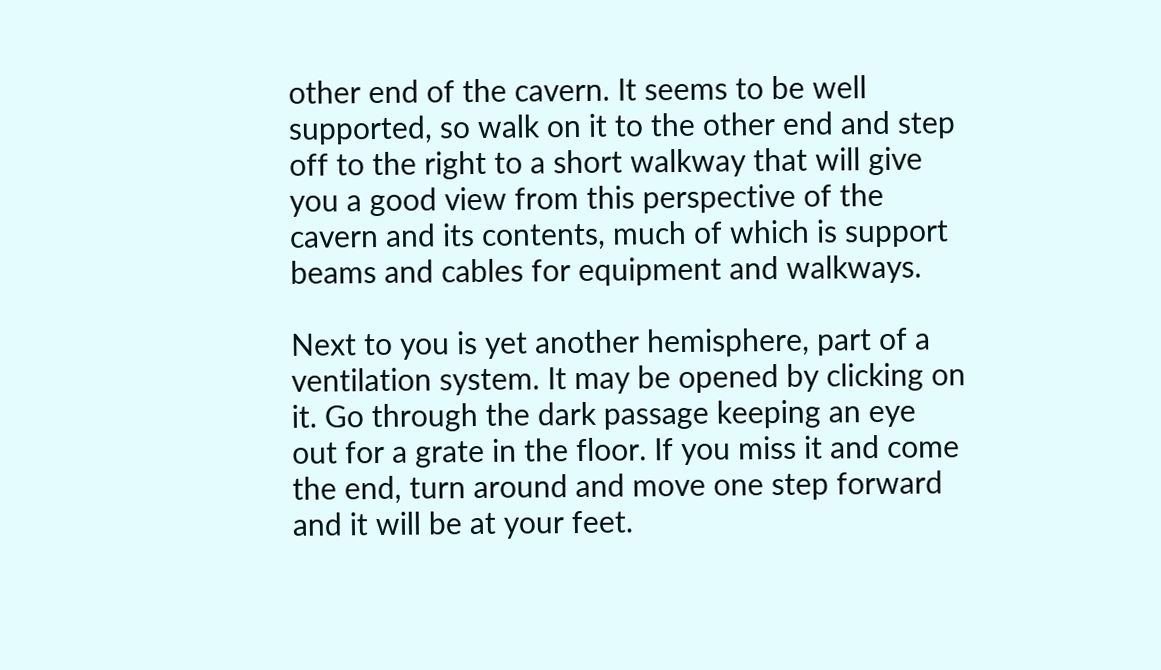other end of the cavern. It seems to be well supported, so walk on it to the other end and step off to the right to a short walkway that will give you a good view from this perspective of the cavern and its contents, much of which is support beams and cables for equipment and walkways.

Next to you is yet another hemisphere, part of a ventilation system. It may be opened by clicking on it. Go through the dark passage keeping an eye out for a grate in the floor. If you miss it and come the end, turn around and move one step forward and it will be at your feet.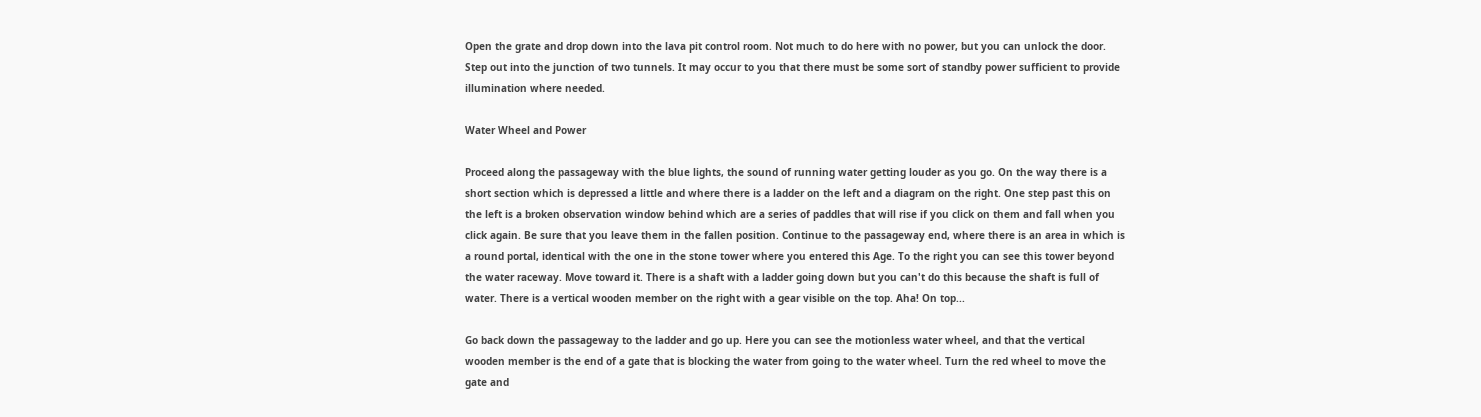Open the grate and drop down into the lava pit control room. Not much to do here with no power, but you can unlock the door. Step out into the junction of two tunnels. It may occur to you that there must be some sort of standby power sufficient to provide illumination where needed.

Water Wheel and Power

Proceed along the passageway with the blue lights, the sound of running water getting louder as you go. On the way there is a short section which is depressed a little and where there is a ladder on the left and a diagram on the right. One step past this on the left is a broken observation window behind which are a series of paddles that will rise if you click on them and fall when you click again. Be sure that you leave them in the fallen position. Continue to the passageway end, where there is an area in which is a round portal, identical with the one in the stone tower where you entered this Age. To the right you can see this tower beyond the water raceway. Move toward it. There is a shaft with a ladder going down but you can't do this because the shaft is full of water. There is a vertical wooden member on the right with a gear visible on the top. Aha! On top...

Go back down the passageway to the ladder and go up. Here you can see the motionless water wheel, and that the vertical wooden member is the end of a gate that is blocking the water from going to the water wheel. Turn the red wheel to move the gate and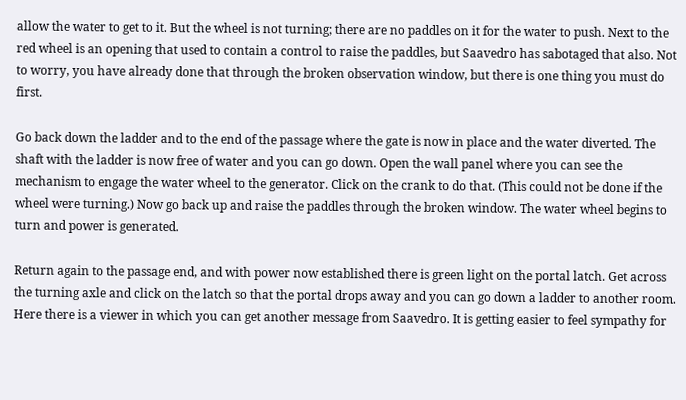allow the water to get to it. But the wheel is not turning; there are no paddles on it for the water to push. Next to the red wheel is an opening that used to contain a control to raise the paddles, but Saavedro has sabotaged that also. Not to worry, you have already done that through the broken observation window, but there is one thing you must do first.

Go back down the ladder and to the end of the passage where the gate is now in place and the water diverted. The shaft with the ladder is now free of water and you can go down. Open the wall panel where you can see the mechanism to engage the water wheel to the generator. Click on the crank to do that. (This could not be done if the wheel were turning.) Now go back up and raise the paddles through the broken window. The water wheel begins to turn and power is generated.

Return again to the passage end, and with power now established there is green light on the portal latch. Get across the turning axle and click on the latch so that the portal drops away and you can go down a ladder to another room. Here there is a viewer in which you can get another message from Saavedro. It is getting easier to feel sympathy for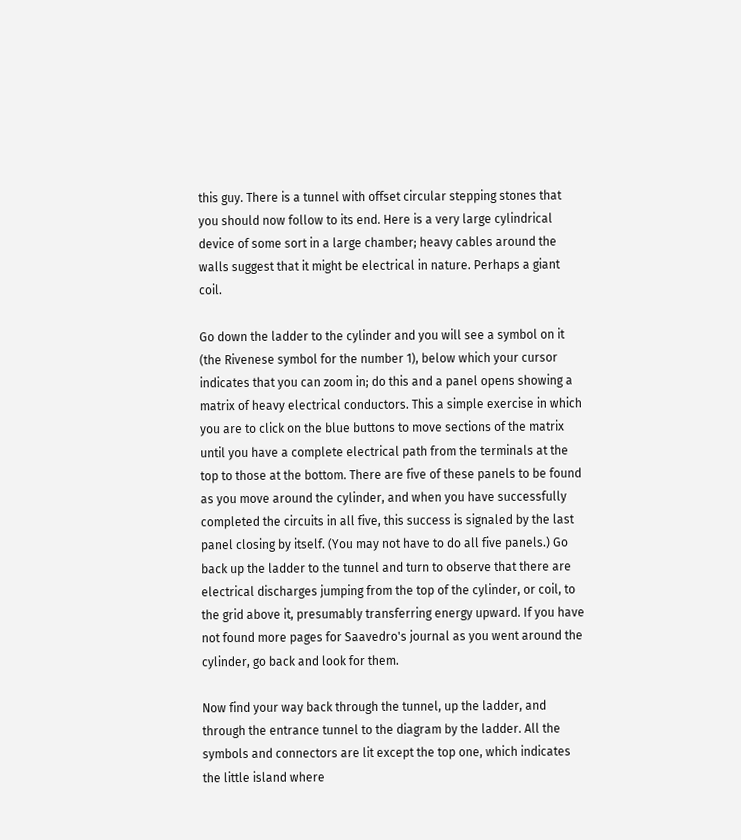this guy. There is a tunnel with offset circular stepping stones that you should now follow to its end. Here is a very large cylindrical device of some sort in a large chamber; heavy cables around the walls suggest that it might be electrical in nature. Perhaps a giant coil.

Go down the ladder to the cylinder and you will see a symbol on it (the Rivenese symbol for the number 1), below which your cursor indicates that you can zoom in; do this and a panel opens showing a matrix of heavy electrical conductors. This a simple exercise in which you are to click on the blue buttons to move sections of the matrix until you have a complete electrical path from the terminals at the top to those at the bottom. There are five of these panels to be found as you move around the cylinder, and when you have successfully completed the circuits in all five, this success is signaled by the last panel closing by itself. (You may not have to do all five panels.) Go back up the ladder to the tunnel and turn to observe that there are electrical discharges jumping from the top of the cylinder, or coil, to the grid above it, presumably transferring energy upward. If you have not found more pages for Saavedro's journal as you went around the cylinder, go back and look for them.

Now find your way back through the tunnel, up the ladder, and through the entrance tunnel to the diagram by the ladder. All the symbols and connectors are lit except the top one, which indicates the little island where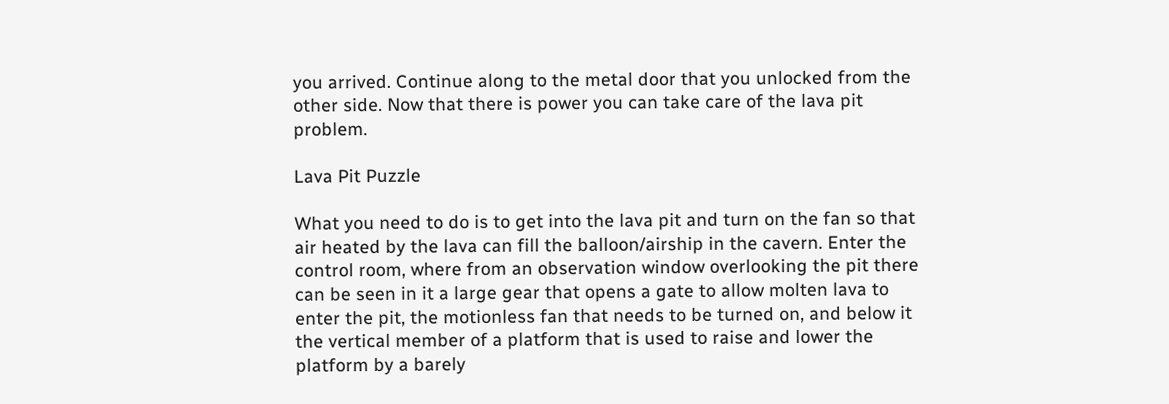you arrived. Continue along to the metal door that you unlocked from the other side. Now that there is power you can take care of the lava pit problem.

Lava Pit Puzzle

What you need to do is to get into the lava pit and turn on the fan so that air heated by the lava can fill the balloon/airship in the cavern. Enter the control room, where from an observation window overlooking the pit there can be seen in it a large gear that opens a gate to allow molten lava to enter the pit, the motionless fan that needs to be turned on, and below it the vertical member of a platform that is used to raise and lower the platform by a barely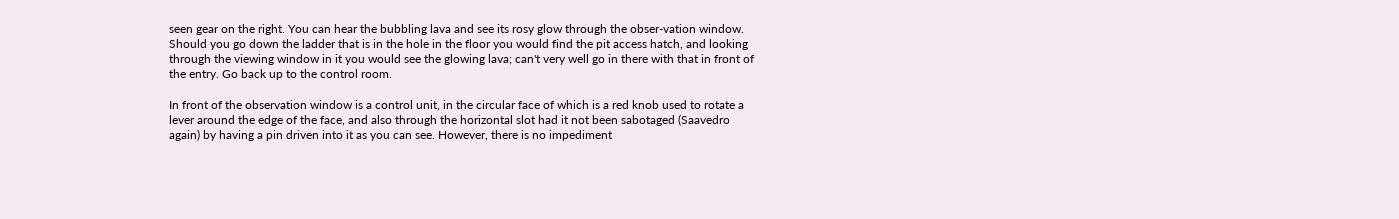seen gear on the right. You can hear the bubbling lava and see its rosy glow through the obser-vation window. Should you go down the ladder that is in the hole in the floor you would find the pit access hatch, and looking through the viewing window in it you would see the glowing lava; can't very well go in there with that in front of the entry. Go back up to the control room.

In front of the observation window is a control unit, in the circular face of which is a red knob used to rotate a lever around the edge of the face, and also through the horizontal slot had it not been sabotaged (Saavedro again) by having a pin driven into it as you can see. However, there is no impediment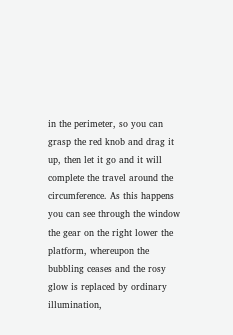in the perimeter, so you can grasp the red knob and drag it up, then let it go and it will complete the travel around the circumference. As this happens you can see through the window the gear on the right lower the platform, whereupon the bubbling ceases and the rosy glow is replaced by ordinary illumination,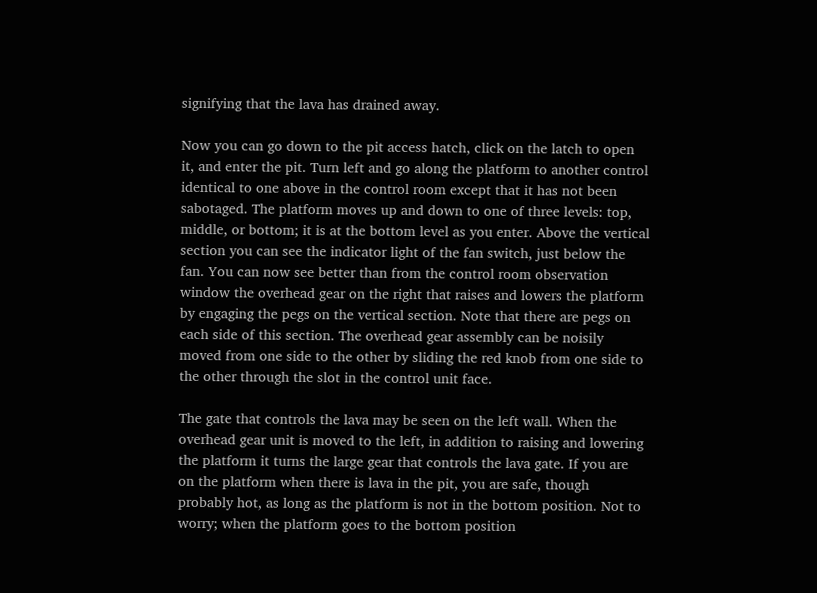signifying that the lava has drained away.

Now you can go down to the pit access hatch, click on the latch to open it, and enter the pit. Turn left and go along the platform to another control identical to one above in the control room except that it has not been sabotaged. The platform moves up and down to one of three levels: top, middle, or bottom; it is at the bottom level as you enter. Above the vertical section you can see the indicator light of the fan switch, just below the fan. You can now see better than from the control room observation window the overhead gear on the right that raises and lowers the platform by engaging the pegs on the vertical section. Note that there are pegs on each side of this section. The overhead gear assembly can be noisily moved from one side to the other by sliding the red knob from one side to the other through the slot in the control unit face.

The gate that controls the lava may be seen on the left wall. When the overhead gear unit is moved to the left, in addition to raising and lowering the platform it turns the large gear that controls the lava gate. If you are on the platform when there is lava in the pit, you are safe, though probably hot, as long as the platform is not in the bottom position. Not to worry; when the platform goes to the bottom position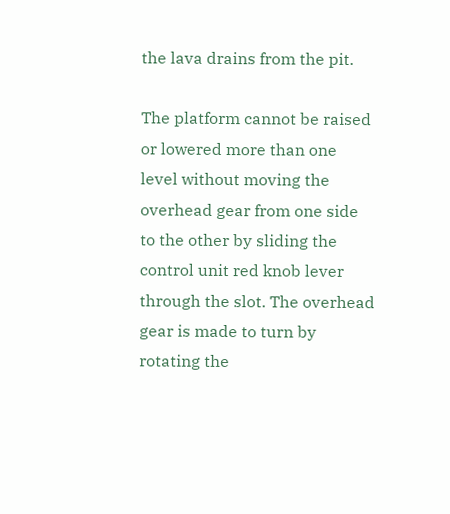the lava drains from the pit.

The platform cannot be raised or lowered more than one level without moving the overhead gear from one side to the other by sliding the control unit red knob lever through the slot. The overhead gear is made to turn by rotating the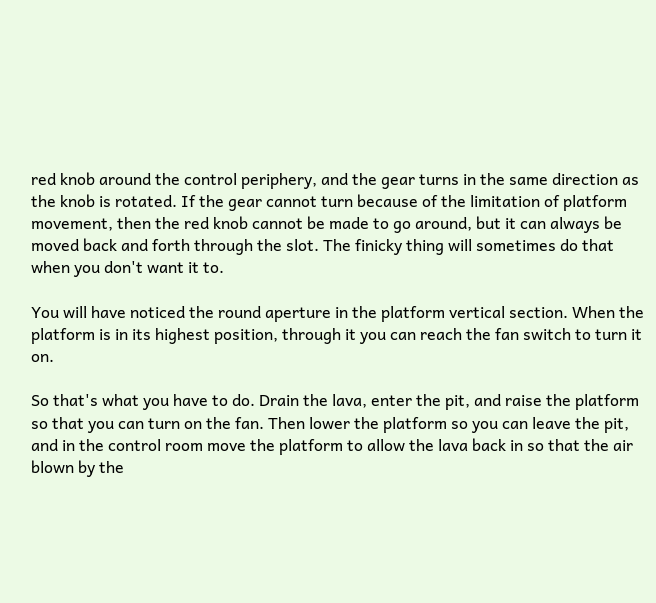red knob around the control periphery, and the gear turns in the same direction as the knob is rotated. If the gear cannot turn because of the limitation of platform movement, then the red knob cannot be made to go around, but it can always be moved back and forth through the slot. The finicky thing will sometimes do that when you don't want it to.

You will have noticed the round aperture in the platform vertical section. When the platform is in its highest position, through it you can reach the fan switch to turn it on.

So that's what you have to do. Drain the lava, enter the pit, and raise the platform so that you can turn on the fan. Then lower the platform so you can leave the pit, and in the control room move the platform to allow the lava back in so that the air blown by the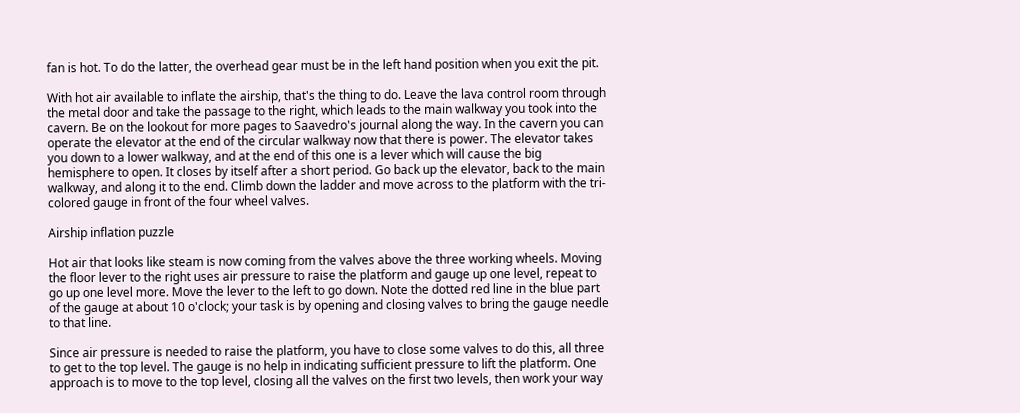fan is hot. To do the latter, the overhead gear must be in the left hand position when you exit the pit.

With hot air available to inflate the airship, that's the thing to do. Leave the lava control room through the metal door and take the passage to the right, which leads to the main walkway you took into the cavern. Be on the lookout for more pages to Saavedro's journal along the way. In the cavern you can operate the elevator at the end of the circular walkway now that there is power. The elevator takes you down to a lower walkway, and at the end of this one is a lever which will cause the big hemisphere to open. It closes by itself after a short period. Go back up the elevator, back to the main walkway, and along it to the end. Climb down the ladder and move across to the platform with the tri-colored gauge in front of the four wheel valves.

Airship inflation puzzle

Hot air that looks like steam is now coming from the valves above the three working wheels. Moving the floor lever to the right uses air pressure to raise the platform and gauge up one level, repeat to go up one level more. Move the lever to the left to go down. Note the dotted red line in the blue part of the gauge at about 10 o'clock; your task is by opening and closing valves to bring the gauge needle to that line.

Since air pressure is needed to raise the platform, you have to close some valves to do this, all three to get to the top level. The gauge is no help in indicating sufficient pressure to lift the platform. One approach is to move to the top level, closing all the valves on the first two levels, then work your way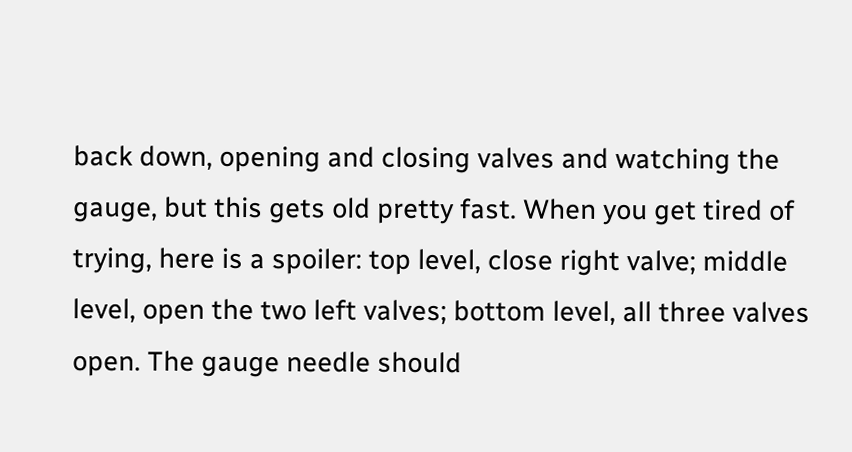back down, opening and closing valves and watching the gauge, but this gets old pretty fast. When you get tired of trying, here is a spoiler: top level, close right valve; middle level, open the two left valves; bottom level, all three valves open. The gauge needle should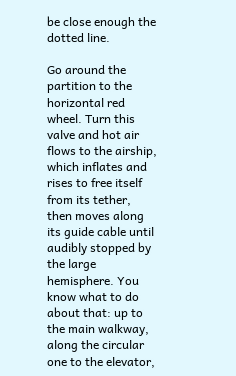be close enough the dotted line.

Go around the partition to the horizontal red wheel. Turn this valve and hot air flows to the airship, which inflates and rises to free itself from its tether, then moves along its guide cable until audibly stopped by the large hemisphere. You know what to do about that: up to the main walkway, along the circular one to the elevator,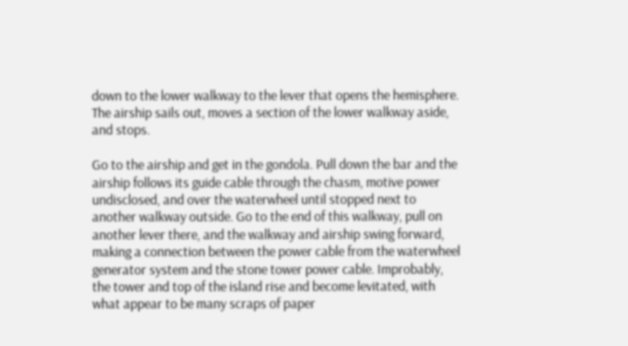down to the lower walkway to the lever that opens the hemisphere. The airship sails out, moves a section of the lower walkway aside, and stops.

Go to the airship and get in the gondola. Pull down the bar and the airship follows its guide cable through the chasm, motive power undisclosed, and over the waterwheel until stopped next to another walkway outside. Go to the end of this walkway, pull on another lever there, and the walkway and airship swing forward, making a connection between the power cable from the waterwheel generator system and the stone tower power cable. Improbably, the tower and top of the island rise and become levitated, with what appear to be many scraps of paper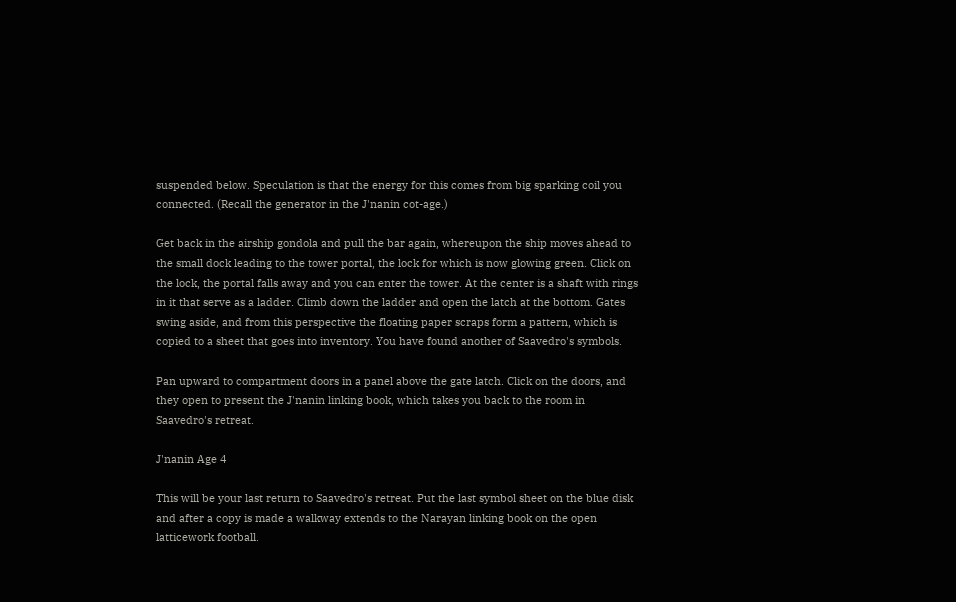suspended below. Speculation is that the energy for this comes from big sparking coil you connected. (Recall the generator in the J'nanin cot-age.)

Get back in the airship gondola and pull the bar again, whereupon the ship moves ahead to the small dock leading to the tower portal, the lock for which is now glowing green. Click on the lock, the portal falls away and you can enter the tower. At the center is a shaft with rings in it that serve as a ladder. Climb down the ladder and open the latch at the bottom. Gates swing aside, and from this perspective the floating paper scraps form a pattern, which is copied to a sheet that goes into inventory. You have found another of Saavedro's symbols.

Pan upward to compartment doors in a panel above the gate latch. Click on the doors, and they open to present the J'nanin linking book, which takes you back to the room in Saavedro's retreat.

J'nanin Age 4

This will be your last return to Saavedro's retreat. Put the last symbol sheet on the blue disk and after a copy is made a walkway extends to the Narayan linking book on the open latticework football.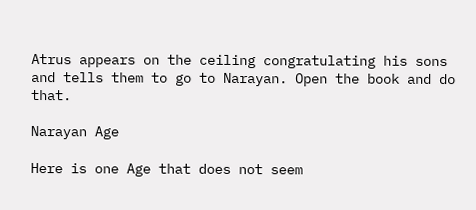Atrus appears on the ceiling congratulating his sons and tells them to go to Narayan. Open the book and do that.

Narayan Age

Here is one Age that does not seem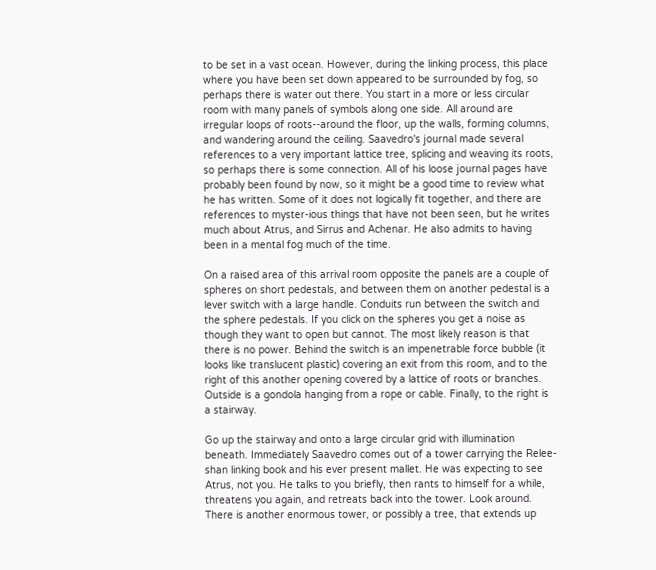to be set in a vast ocean. However, during the linking process, this place where you have been set down appeared to be surrounded by fog, so perhaps there is water out there. You start in a more or less circular room with many panels of symbols along one side. All around are irregular loops of roots--around the floor, up the walls, forming columns, and wandering around the ceiling. Saavedro's journal made several references to a very important lattice tree, splicing and weaving its roots, so perhaps there is some connection. All of his loose journal pages have probably been found by now, so it might be a good time to review what he has written. Some of it does not logically fit together, and there are references to myster-ious things that have not been seen, but he writes much about Atrus, and Sirrus and Achenar. He also admits to having been in a mental fog much of the time.

On a raised area of this arrival room opposite the panels are a couple of spheres on short pedestals, and between them on another pedestal is a lever switch with a large handle. Conduits run between the switch and the sphere pedestals. If you click on the spheres you get a noise as though they want to open but cannot. The most likely reason is that there is no power. Behind the switch is an impenetrable force bubble (it looks like translucent plastic) covering an exit from this room, and to the right of this another opening covered by a lattice of roots or branches. Outside is a gondola hanging from a rope or cable. Finally, to the right is a stairway.

Go up the stairway and onto a large circular grid with illumination beneath. Immediately Saavedro comes out of a tower carrying the Relee- shan linking book and his ever present mallet. He was expecting to see Atrus, not you. He talks to you briefly, then rants to himself for a while, threatens you again, and retreats back into the tower. Look around. There is another enormous tower, or possibly a tree, that extends up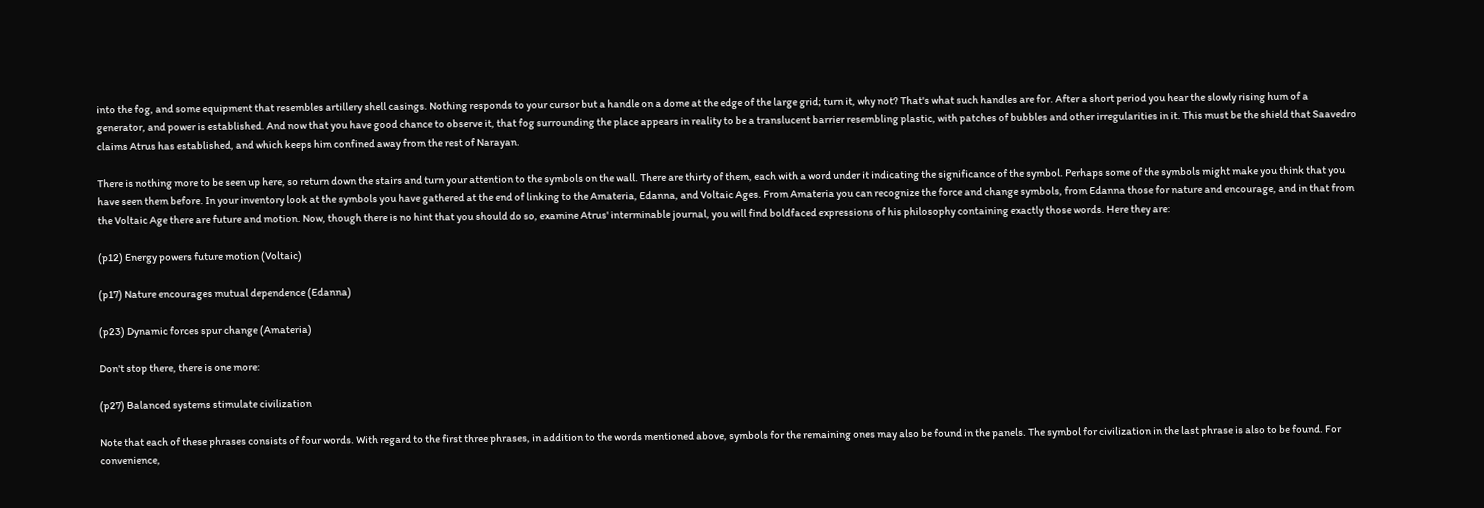into the fog, and some equipment that resembles artillery shell casings. Nothing responds to your cursor but a handle on a dome at the edge of the large grid; turn it, why not? That's what such handles are for. After a short period you hear the slowly rising hum of a generator, and power is established. And now that you have good chance to observe it, that fog surrounding the place appears in reality to be a translucent barrier resembling plastic, with patches of bubbles and other irregularities in it. This must be the shield that Saavedro claims Atrus has established, and which keeps him confined away from the rest of Narayan.

There is nothing more to be seen up here, so return down the stairs and turn your attention to the symbols on the wall. There are thirty of them, each with a word under it indicating the significance of the symbol. Perhaps some of the symbols might make you think that you have seen them before. In your inventory look at the symbols you have gathered at the end of linking to the Amateria, Edanna, and Voltaic Ages. From Amateria you can recognize the force and change symbols, from Edanna those for nature and encourage, and in that from the Voltaic Age there are future and motion. Now, though there is no hint that you should do so, examine Atrus' interminable journal, you will find boldfaced expressions of his philosophy containing exactly those words. Here they are:

(p12) Energy powers future motion (Voltaic)

(p17) Nature encourages mutual dependence (Edanna)

(p23) Dynamic forces spur change (Amateria)

Don't stop there, there is one more:

(p27) Balanced systems stimulate civilization

Note that each of these phrases consists of four words. With regard to the first three phrases, in addition to the words mentioned above, symbols for the remaining ones may also be found in the panels. The symbol for civilization in the last phrase is also to be found. For convenience,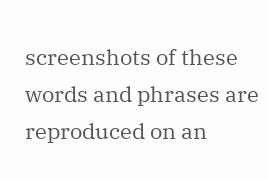screenshots of these words and phrases are reproduced on an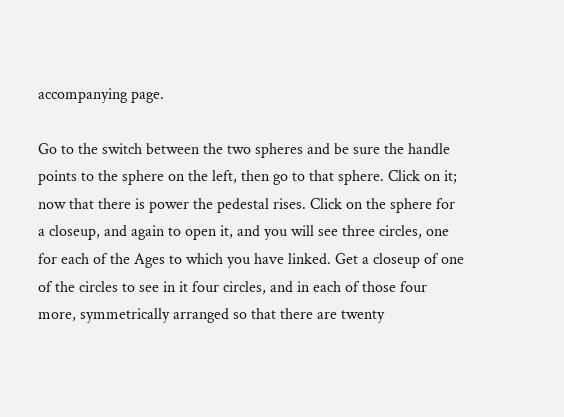accompanying page.

Go to the switch between the two spheres and be sure the handle points to the sphere on the left, then go to that sphere. Click on it; now that there is power the pedestal rises. Click on the sphere for a closeup, and again to open it, and you will see three circles, one for each of the Ages to which you have linked. Get a closeup of one of the circles to see in it four circles, and in each of those four more, symmetrically arranged so that there are twenty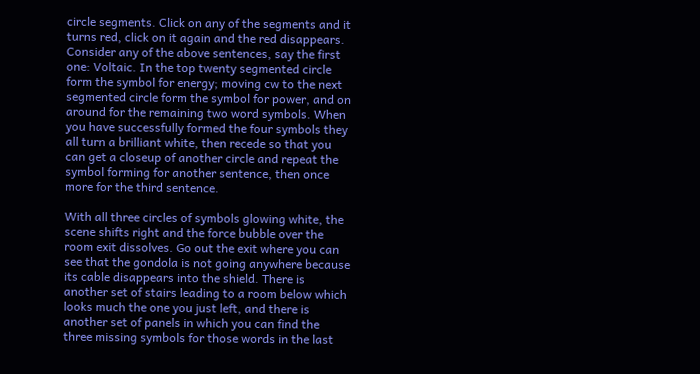circle segments. Click on any of the segments and it turns red, click on it again and the red disappears. Consider any of the above sentences, say the first one: Voltaic. In the top twenty segmented circle form the symbol for energy; moving cw to the next segmented circle form the symbol for power, and on around for the remaining two word symbols. When you have successfully formed the four symbols they all turn a brilliant white, then recede so that you can get a closeup of another circle and repeat the symbol forming for another sentence, then once more for the third sentence.

With all three circles of symbols glowing white, the scene shifts right and the force bubble over the room exit dissolves. Go out the exit where you can see that the gondola is not going anywhere because its cable disappears into the shield. There is another set of stairs leading to a room below which looks much the one you just left, and there is another set of panels in which you can find the three missing symbols for those words in the last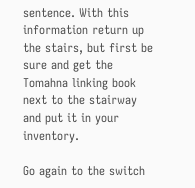sentence. With this information return up the stairs, but first be sure and get the Tomahna linking book next to the stairway and put it in your inventory.

Go again to the switch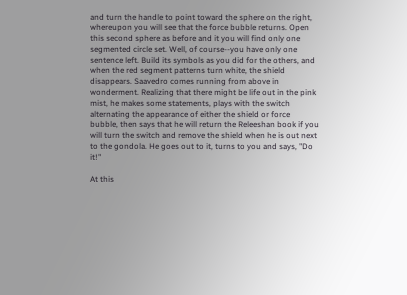and turn the handle to point toward the sphere on the right, whereupon you will see that the force bubble returns. Open this second sphere as before and it you will find only one segmented circle set. Well, of course--you have only one sentence left. Build its symbols as you did for the others, and when the red segment patterns turn white, the shield disappears. Saavedro comes running from above in wonderment. Realizing that there might be life out in the pink mist, he makes some statements, plays with the switch alternating the appearance of either the shield or force bubble, then says that he will return the Releeshan book if you will turn the switch and remove the shield when he is out next to the gondola. He goes out to it, turns to you and says, "Do it!"

At this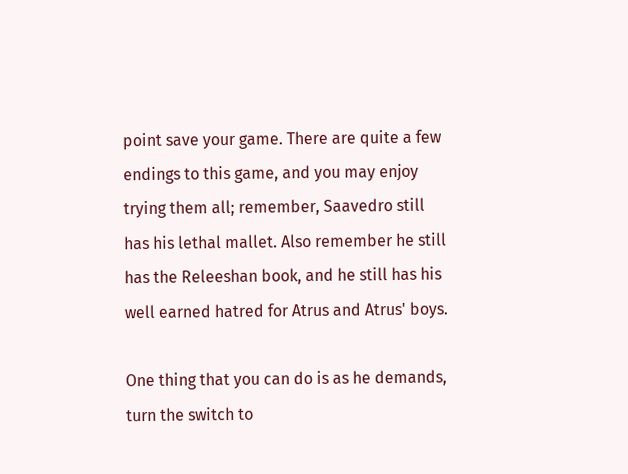point save your game. There are quite a few endings to this game, and you may enjoy trying them all; remember, Saavedro still has his lethal mallet. Also remember he still has the Releeshan book, and he still has his well earned hatred for Atrus and Atrus' boys.

One thing that you can do is as he demands, turn the switch to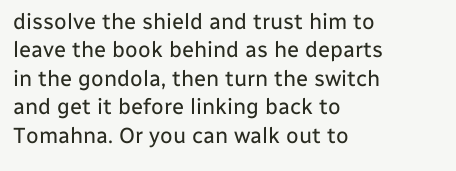dissolve the shield and trust him to leave the book behind as he departs in the gondola, then turn the switch and get it before linking back to Tomahna. Or you can walk out to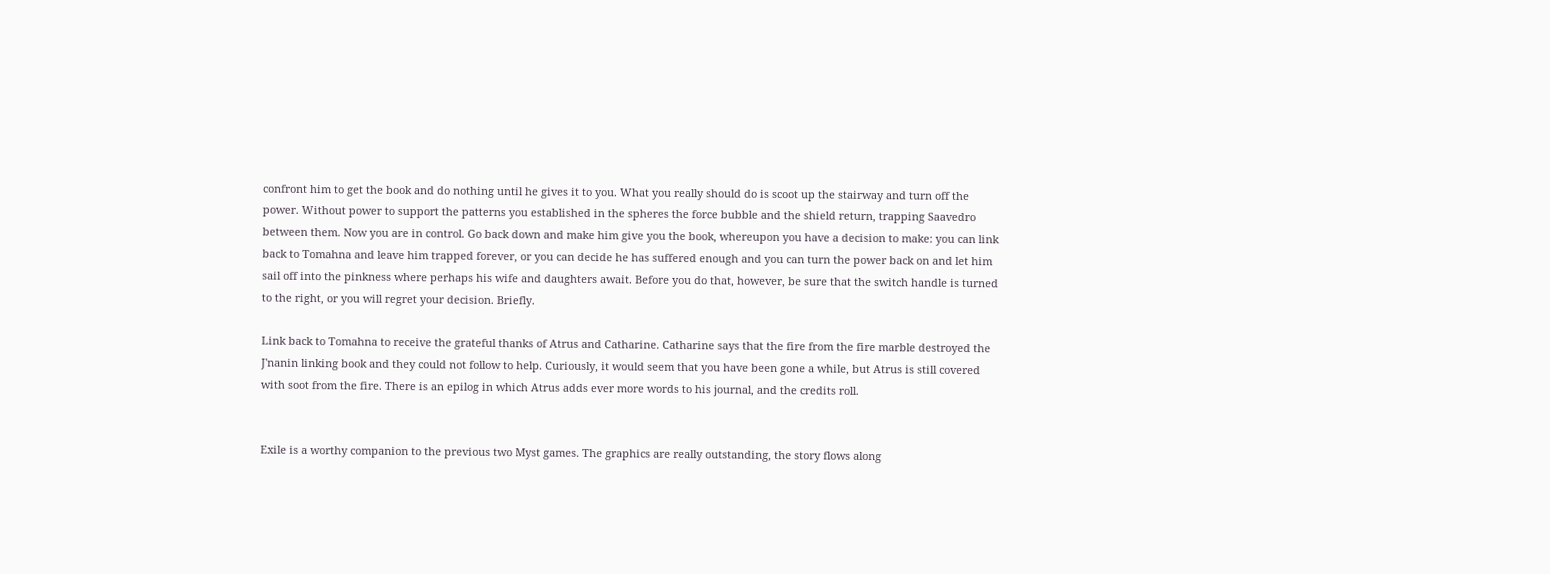confront him to get the book and do nothing until he gives it to you. What you really should do is scoot up the stairway and turn off the power. Without power to support the patterns you established in the spheres the force bubble and the shield return, trapping Saavedro between them. Now you are in control. Go back down and make him give you the book, whereupon you have a decision to make: you can link back to Tomahna and leave him trapped forever, or you can decide he has suffered enough and you can turn the power back on and let him sail off into the pinkness where perhaps his wife and daughters await. Before you do that, however, be sure that the switch handle is turned to the right, or you will regret your decision. Briefly.

Link back to Tomahna to receive the grateful thanks of Atrus and Catharine. Catharine says that the fire from the fire marble destroyed the J'nanin linking book and they could not follow to help. Curiously, it would seem that you have been gone a while, but Atrus is still covered with soot from the fire. There is an epilog in which Atrus adds ever more words to his journal, and the credits roll.


Exile is a worthy companion to the previous two Myst games. The graphics are really outstanding, the story flows along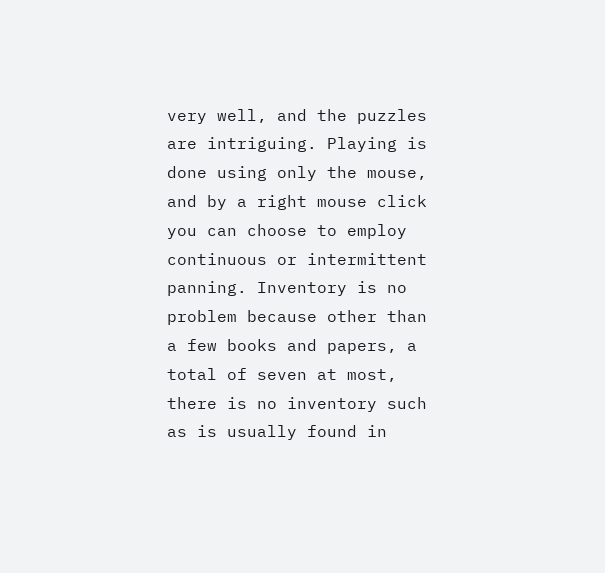very well, and the puzzles are intriguing. Playing is done using only the mouse, and by a right mouse click you can choose to employ continuous or intermittent panning. Inventory is no problem because other than a few books and papers, a total of seven at most, there is no inventory such as is usually found in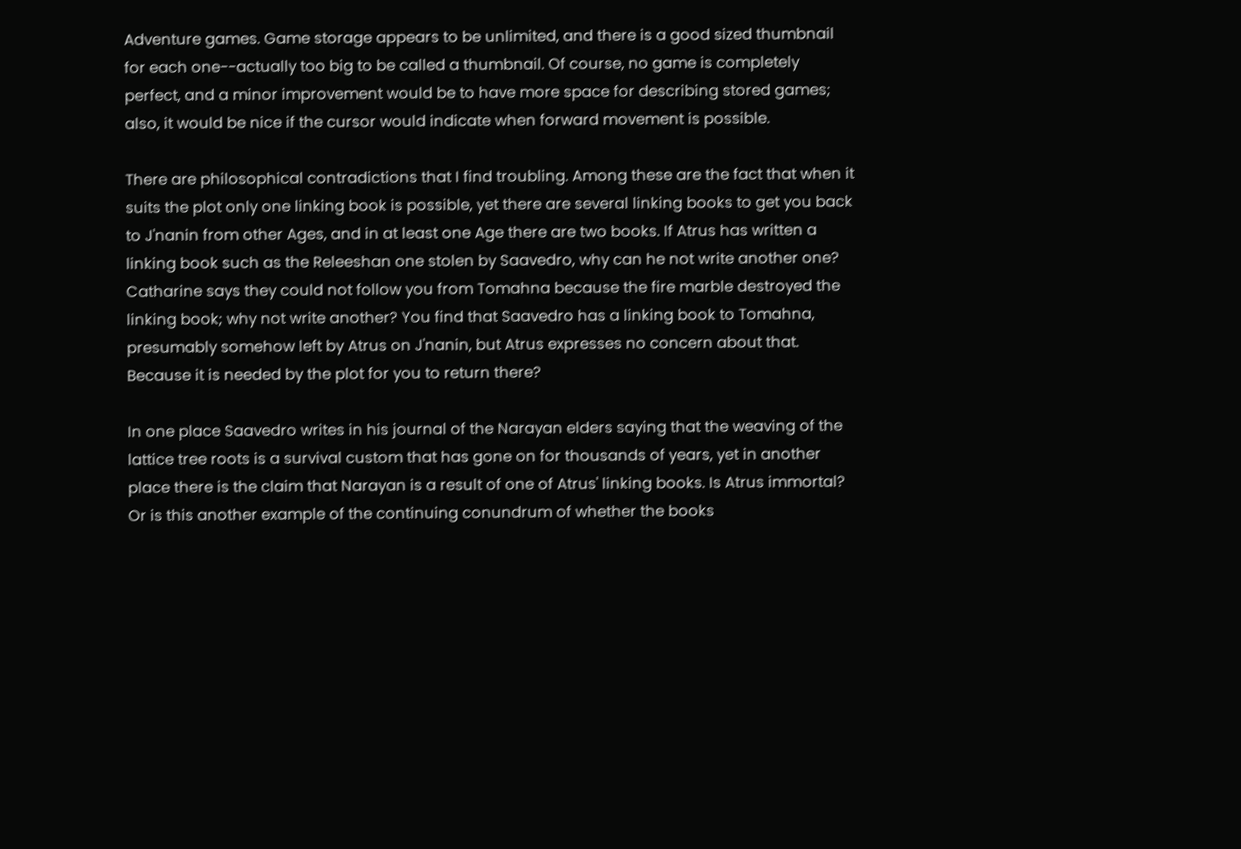Adventure games. Game storage appears to be unlimited, and there is a good sized thumbnail for each one--actually too big to be called a thumbnail. Of course, no game is completely perfect, and a minor improvement would be to have more space for describing stored games; also, it would be nice if the cursor would indicate when forward movement is possible.

There are philosophical contradictions that I find troubling. Among these are the fact that when it suits the plot only one linking book is possible, yet there are several linking books to get you back to J'nanin from other Ages, and in at least one Age there are two books. If Atrus has written a linking book such as the Releeshan one stolen by Saavedro, why can he not write another one? Catharine says they could not follow you from Tomahna because the fire marble destroyed the linking book; why not write another? You find that Saavedro has a linking book to Tomahna, presumably somehow left by Atrus on J'nanin, but Atrus expresses no concern about that. Because it is needed by the plot for you to return there?

In one place Saavedro writes in his journal of the Narayan elders saying that the weaving of the lattice tree roots is a survival custom that has gone on for thousands of years, yet in another place there is the claim that Narayan is a result of one of Atrus' linking books. Is Atrus immortal? Or is this another example of the continuing conundrum of whether the books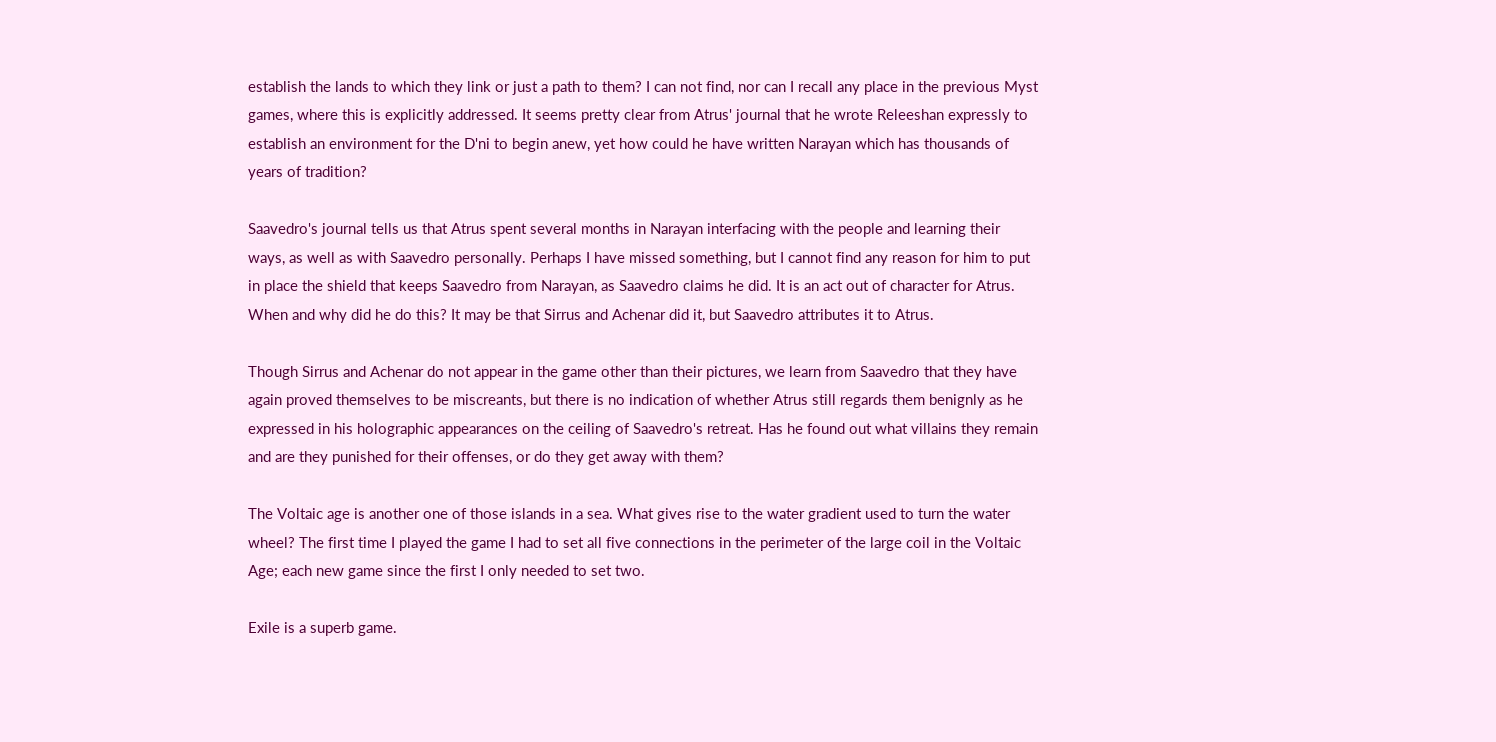establish the lands to which they link or just a path to them? I can not find, nor can I recall any place in the previous Myst games, where this is explicitly addressed. It seems pretty clear from Atrus' journal that he wrote Releeshan expressly to establish an environment for the D'ni to begin anew, yet how could he have written Narayan which has thousands of years of tradition?

Saavedro's journal tells us that Atrus spent several months in Narayan interfacing with the people and learning their ways, as well as with Saavedro personally. Perhaps I have missed something, but I cannot find any reason for him to put in place the shield that keeps Saavedro from Narayan, as Saavedro claims he did. It is an act out of character for Atrus. When and why did he do this? It may be that Sirrus and Achenar did it, but Saavedro attributes it to Atrus.

Though Sirrus and Achenar do not appear in the game other than their pictures, we learn from Saavedro that they have again proved themselves to be miscreants, but there is no indication of whether Atrus still regards them benignly as he expressed in his holographic appearances on the ceiling of Saavedro's retreat. Has he found out what villains they remain and are they punished for their offenses, or do they get away with them?

The Voltaic age is another one of those islands in a sea. What gives rise to the water gradient used to turn the water wheel? The first time I played the game I had to set all five connections in the perimeter of the large coil in the Voltaic Age; each new game since the first I only needed to set two.

Exile is a superb game.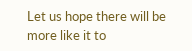Let us hope there will be more like it to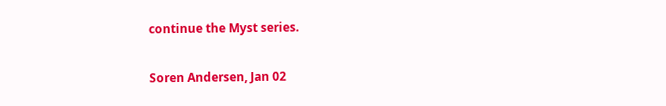continue the Myst series.

Soren Andersen, Jan 02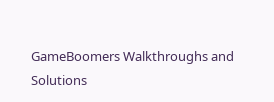GameBoomers Walkthroughs and Solutions